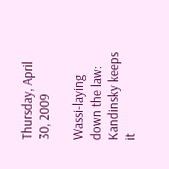Thursday, April 30, 2009

Wassi-laying down the law: Kandinsky keeps it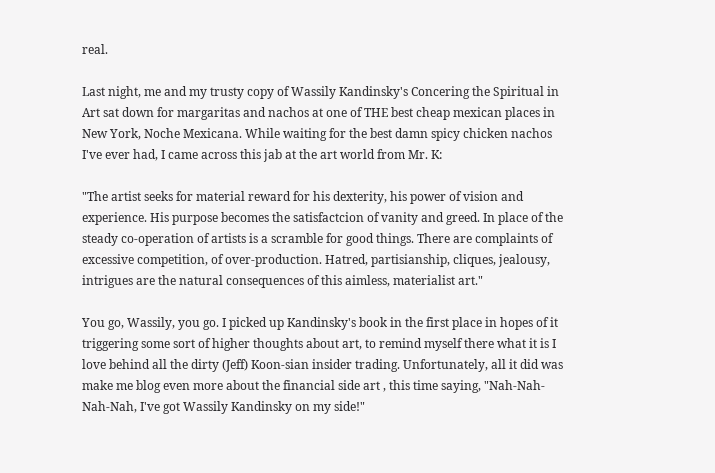real.

Last night, me and my trusty copy of Wassily Kandinsky's Concering the Spiritual in Art sat down for margaritas and nachos at one of THE best cheap mexican places in New York, Noche Mexicana. While waiting for the best damn spicy chicken nachos I've ever had, I came across this jab at the art world from Mr. K:

"The artist seeks for material reward for his dexterity, his power of vision and experience. His purpose becomes the satisfactcion of vanity and greed. In place of the steady co-operation of artists is a scramble for good things. There are complaints of excessive competition, of over-production. Hatred, partisianship, cliques, jealousy, intrigues are the natural consequences of this aimless, materialist art."

You go, Wassily, you go. I picked up Kandinsky's book in the first place in hopes of it triggering some sort of higher thoughts about art, to remind myself there what it is I love behind all the dirty (Jeff) Koon-sian insider trading. Unfortunately, all it did was make me blog even more about the financial side art , this time saying, "Nah-Nah-Nah-Nah, I've got Wassily Kandinsky on my side!"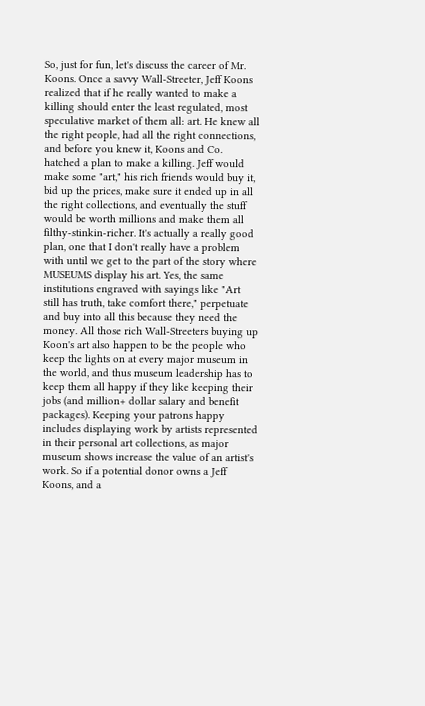So, just for fun, let's discuss the career of Mr. Koons. Once a savvy Wall-Streeter, Jeff Koons realized that if he really wanted to make a killing should enter the least regulated, most speculative market of them all: art. He knew all the right people, had all the right connections, and before you knew it, Koons and Co. hatched a plan to make a killing. Jeff would make some "art," his rich friends would buy it, bid up the prices, make sure it ended up in all the right collections, and eventually the stuff would be worth millions and make them all filthy-stinkin-richer. It's actually a really good plan, one that I don't really have a problem with until we get to the part of the story where MUSEUMS display his art. Yes, the same institutions engraved with sayings like "Art still has truth, take comfort there," perpetuate and buy into all this because they need the money. All those rich Wall-Streeters buying up Koon's art also happen to be the people who keep the lights on at every major museum in the world, and thus museum leadership has to keep them all happy if they like keeping their jobs (and million+ dollar salary and benefit packages). Keeping your patrons happy includes displaying work by artists represented in their personal art collections, as major museum shows increase the value of an artist's work. So if a potential donor owns a Jeff Koons, and a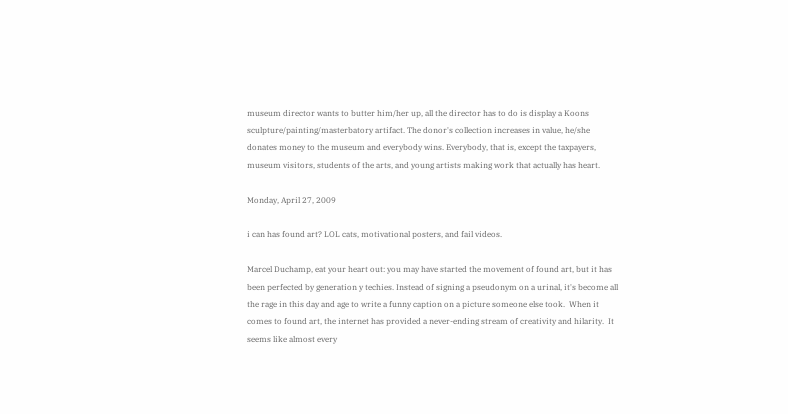museum director wants to butter him/her up, all the director has to do is display a Koons sculpture/painting/masterbatory artifact. The donor's collection increases in value, he/she donates money to the museum and everybody wins. Everybody, that is, except the taxpayers, museum visitors, students of the arts, and young artists making work that actually has heart.

Monday, April 27, 2009

i can has found art? LOL cats, motivational posters, and fail videos.

Marcel Duchamp, eat your heart out: you may have started the movement of found art, but it has been perfected by generation y techies. Instead of signing a pseudonym on a urinal, it's become all the rage in this day and age to write a funny caption on a picture someone else took.  When it comes to found art, the internet has provided a never-ending stream of creativity and hilarity.  It seems like almost every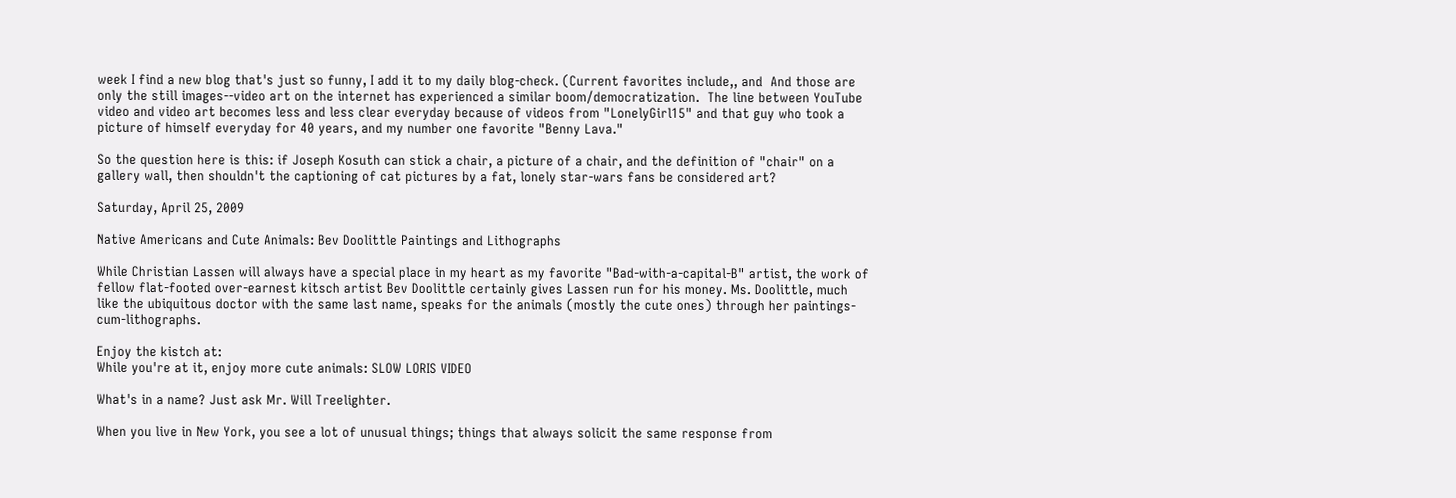week I find a new blog that's just so funny, I add it to my daily blog-check. (Current favorites include,, and  And those are only the still images--video art on the internet has experienced a similar boom/democratization.  The line between YouTube video and video art becomes less and less clear everyday because of videos from "LonelyGirl15" and that guy who took a picture of himself everyday for 40 years, and my number one favorite "Benny Lava."

So the question here is this: if Joseph Kosuth can stick a chair, a picture of a chair, and the definition of "chair" on a gallery wall, then shouldn't the captioning of cat pictures by a fat, lonely star-wars fans be considered art?

Saturday, April 25, 2009

Native Americans and Cute Animals: Bev Doolittle Paintings and Lithographs

While Christian Lassen will always have a special place in my heart as my favorite "Bad-with-a-capital-B" artist, the work of fellow flat-footed over-earnest kitsch artist Bev Doolittle certainly gives Lassen run for his money. Ms. Doolittle, much like the ubiquitous doctor with the same last name, speaks for the animals (mostly the cute ones) through her paintings-cum-lithographs.

Enjoy the kistch at:
While you're at it, enjoy more cute animals: SLOW LORIS VIDEO

What's in a name? Just ask Mr. Will Treelighter.

When you live in New York, you see a lot of unusual things; things that always solicit the same response from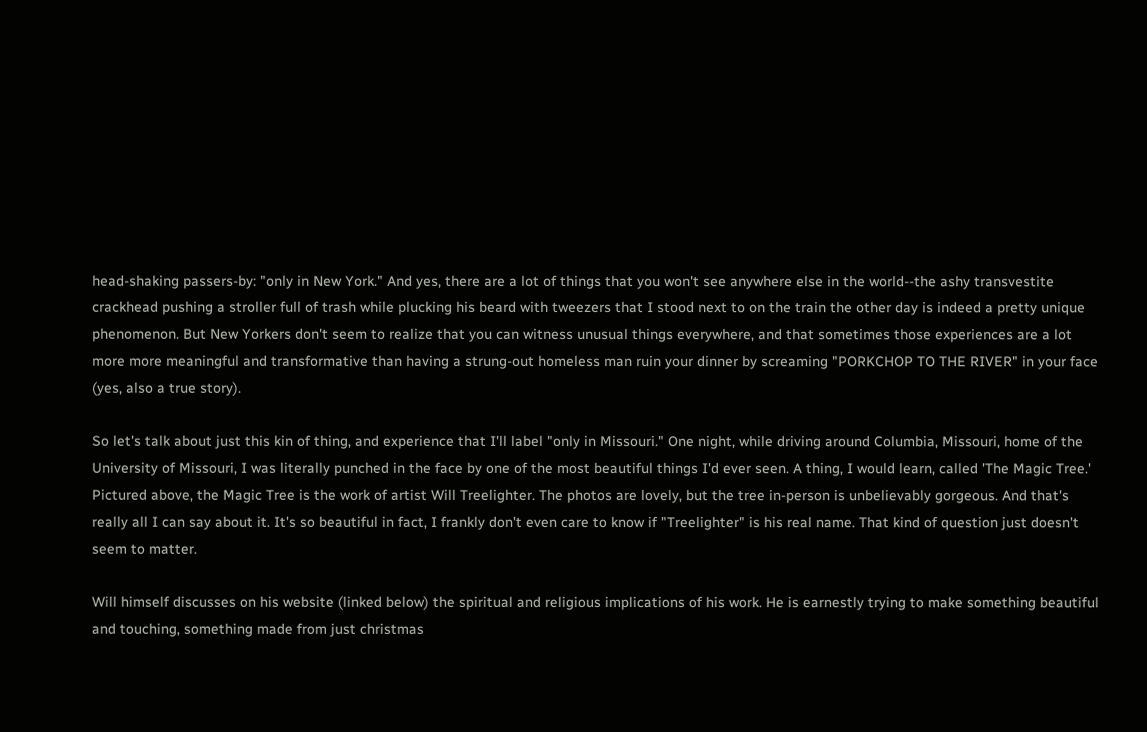head-shaking passers-by: "only in New York." And yes, there are a lot of things that you won't see anywhere else in the world--the ashy transvestite crackhead pushing a stroller full of trash while plucking his beard with tweezers that I stood next to on the train the other day is indeed a pretty unique phenomenon. But New Yorkers don't seem to realize that you can witness unusual things everywhere, and that sometimes those experiences are a lot more more meaningful and transformative than having a strung-out homeless man ruin your dinner by screaming "PORKCHOP TO THE RIVER" in your face (yes, also a true story).

So let's talk about just this kin of thing, and experience that I'll label "only in Missouri." One night, while driving around Columbia, Missouri, home of the University of Missouri, I was literally punched in the face by one of the most beautiful things I'd ever seen. A thing, I would learn, called 'The Magic Tree.' Pictured above, the Magic Tree is the work of artist Will Treelighter. The photos are lovely, but the tree in-person is unbelievably gorgeous. And that's really all I can say about it. It's so beautiful in fact, I frankly don't even care to know if "Treelighter" is his real name. That kind of question just doesn't seem to matter.

Will himself discusses on his website (linked below) the spiritual and religious implications of his work. He is earnestly trying to make something beautiful and touching, something made from just christmas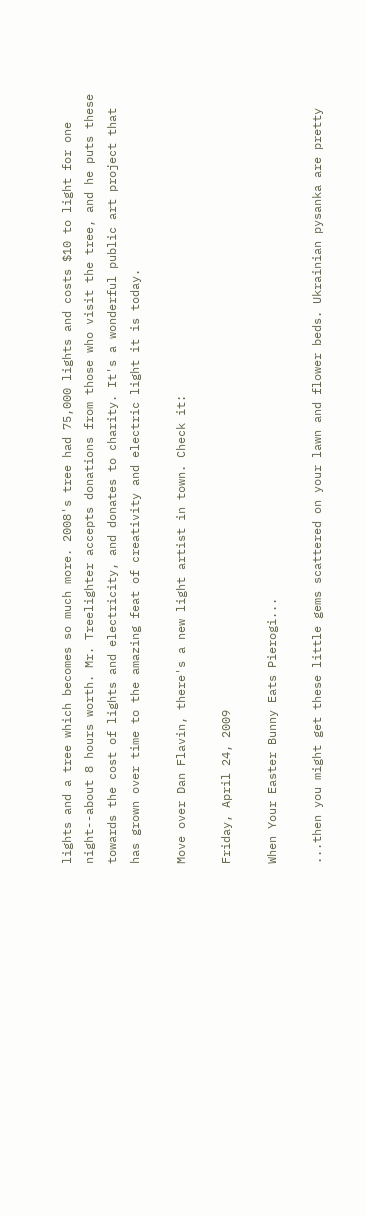lights and a tree which becomes so much more. 2008's tree had 75,000 lights and costs $10 to light for one night--about 8 hours worth. Mr. Treelighter accepts donations from those who visit the tree, and he puts these towards the cost of lights and electricity, and donates to charity. It's a wonderful public art project that has grown over time to the amazing feat of creativity and electric light it is today.

Move over Dan Flavin, there's a new light artist in town. Check it:

Friday, April 24, 2009

When Your Easter Bunny Eats Pierogi...

...then you might get these little gems scattered on your lawn and flower beds. Ukrainian pysanka are pretty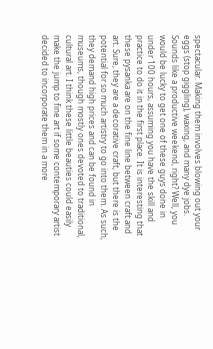spectacular. Making them involves blowing out your eggs (stop giggling), waxing, and many dye jobs. Sounds like a productive weekend, right? Well, you would be lucky to get one of these guys done in under 100 hours, assuming you have the skill and practice to do it in the first place. It is interesting that these pysanka are on the fine line between craft and art. Sure, they are a decorative craft, but there is the potential for so much artistry to go into them. As such, they demand high prices and can be found in museums, though mostly ones devoted to traditional, cultural art. I think these little beauties could easily make the jump to fine art if some contemporary artist decided to incorporate them in a more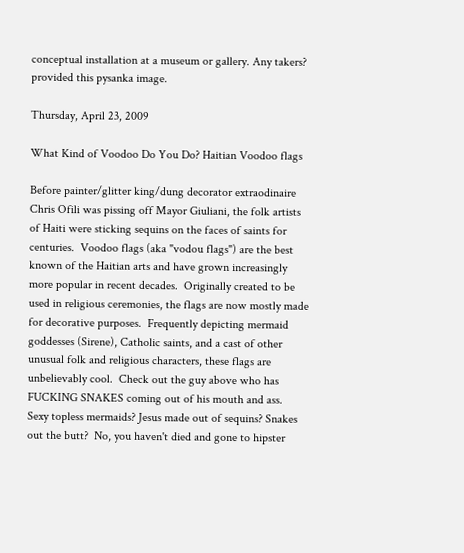conceptual installation at a museum or gallery. Any takers? provided this pysanka image.

Thursday, April 23, 2009

What Kind of Voodoo Do You Do? Haitian Voodoo flags

Before painter/glitter king/dung decorator extraodinaire Chris Ofili was pissing off Mayor Giuliani, the folk artists of Haiti were sticking sequins on the faces of saints for centuries.  Voodoo flags (aka "vodou flags") are the best known of the Haitian arts and have grown increasingly more popular in recent decades.  Originally created to be used in religious ceremonies, the flags are now mostly made for decorative purposes.  Frequently depicting mermaid goddesses (Sirene), Catholic saints, and a cast of other unusual folk and religious characters, these flags are unbelievably cool.  Check out the guy above who has FUCKING SNAKES coming out of his mouth and ass.  Sexy topless mermaids? Jesus made out of sequins? Snakes out the butt?  No, you haven't died and gone to hipster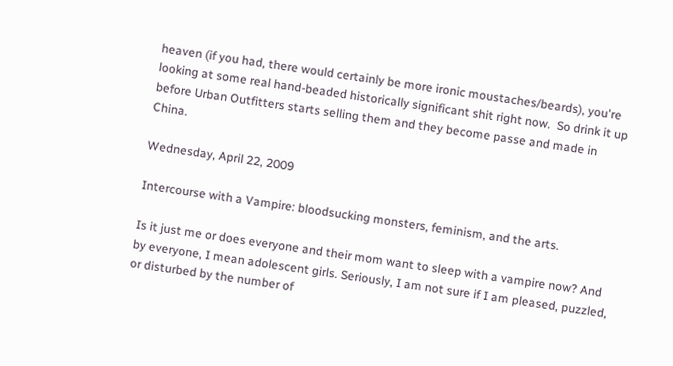heaven (if you had, there would certainly be more ironic moustaches/beards), you're looking at some real hand-beaded historically significant shit right now.  So drink it up before Urban Outfitters starts selling them and they become passe and made in China.

Wednesday, April 22, 2009

Intercourse with a Vampire: bloodsucking monsters, feminism, and the arts.

Is it just me or does everyone and their mom want to sleep with a vampire now? And by everyone, I mean adolescent girls. Seriously, I am not sure if I am pleased, puzzled, or disturbed by the number of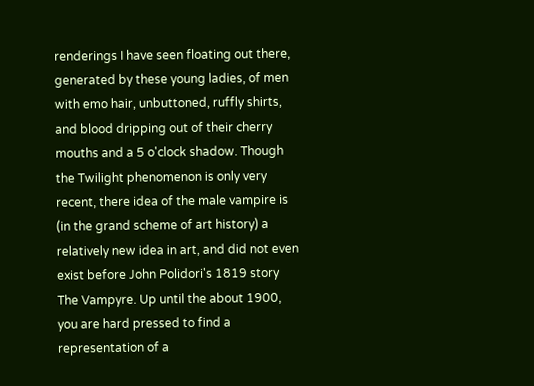renderings I have seen floating out there, generated by these young ladies, of men with emo hair, unbuttoned, ruffly shirts, and blood dripping out of their cherry mouths and a 5 o'clock shadow. Though the Twilight phenomenon is only very recent, there idea of the male vampire is (in the grand scheme of art history) a relatively new idea in art, and did not even exist before John Polidori's 1819 story The Vampyre. Up until the about 1900, you are hard pressed to find a representation of a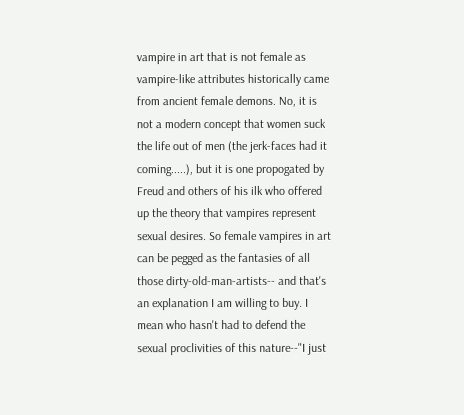vampire in art that is not female as vampire-like attributes historically came from ancient female demons. No, it is not a modern concept that women suck the life out of men (the jerk-faces had it coming.....), but it is one propogated by Freud and others of his ilk who offered up the theory that vampires represent sexual desires. So female vampires in art can be pegged as the fantasies of all those dirty-old-man-artists-- and that's an explanation I am willing to buy. I mean who hasn't had to defend the sexual proclivities of this nature--"I just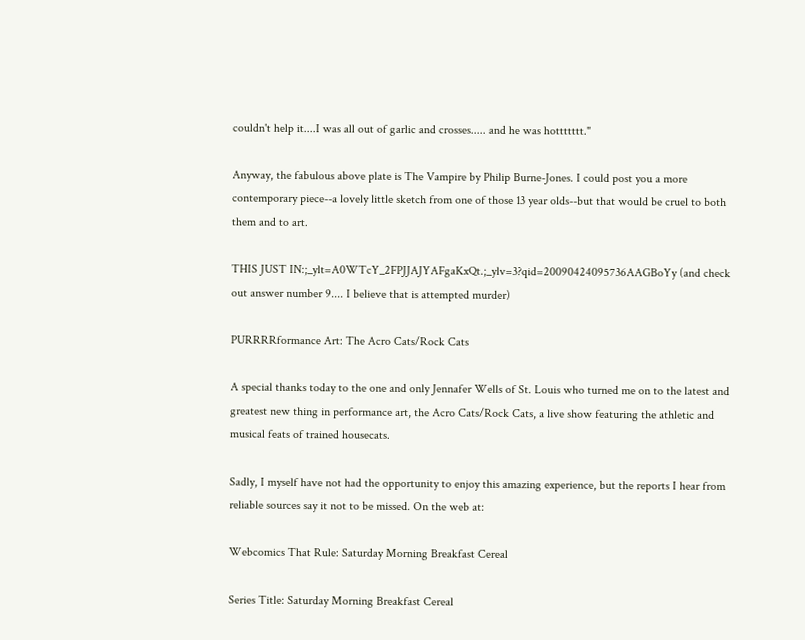couldn't help it....I was all out of garlic and crosses..... and he was hottttttt."

Anyway, the fabulous above plate is The Vampire by Philip Burne-Jones. I could post you a more contemporary piece--a lovely little sketch from one of those 13 year olds--but that would be cruel to both them and to art.

THIS JUST IN:;_ylt=A0WTcY_2FPJJAJYAFgaKxQt.;_ylv=3?qid=20090424095736AAGBoYy (and check out answer number 9.... I believe that is attempted murder)

PURRRRformance Art: The Acro Cats/Rock Cats

A special thanks today to the one and only Jennafer Wells of St. Louis who turned me on to the latest and greatest new thing in performance art, the Acro Cats/Rock Cats, a live show featuring the athletic and musical feats of trained housecats.

Sadly, I myself have not had the opportunity to enjoy this amazing experience, but the reports I hear from reliable sources say it not to be missed. On the web at:

Webcomics That Rule: Saturday Morning Breakfast Cereal

Series Title: Saturday Morning Breakfast Cereal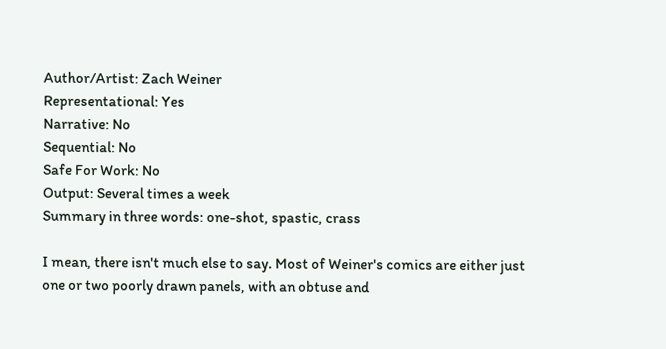Author/Artist: Zach Weiner
Representational: Yes
Narrative: No
Sequential: No
Safe For Work: No
Output: Several times a week
Summary in three words: one-shot, spastic, crass

I mean, there isn't much else to say. Most of Weiner's comics are either just one or two poorly drawn panels, with an obtuse and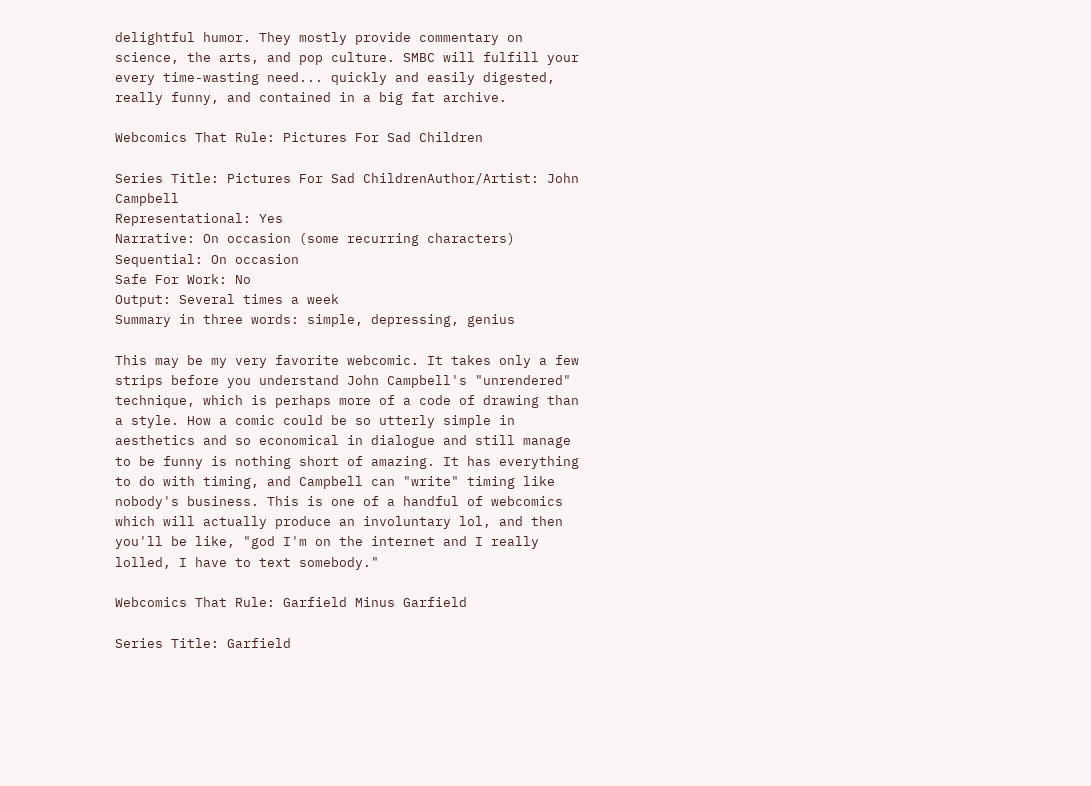delightful humor. They mostly provide commentary on science, the arts, and pop culture. SMBC will fulfill your every time-wasting need... quickly and easily digested, really funny, and contained in a big fat archive.

Webcomics That Rule: Pictures For Sad Children

Series Title: Pictures For Sad ChildrenAuthor/Artist: John Campbell
Representational: Yes
Narrative: On occasion (some recurring characters)
Sequential: On occasion
Safe For Work: No
Output: Several times a week
Summary in three words: simple, depressing, genius

This may be my very favorite webcomic. It takes only a few strips before you understand John Campbell's "unrendered" technique, which is perhaps more of a code of drawing than a style. How a comic could be so utterly simple in aesthetics and so economical in dialogue and still manage to be funny is nothing short of amazing. It has everything to do with timing, and Campbell can "write" timing like nobody's business. This is one of a handful of webcomics which will actually produce an involuntary lol, and then you'll be like, "god I'm on the internet and I really lolled, I have to text somebody."

Webcomics That Rule: Garfield Minus Garfield

Series Title: Garfield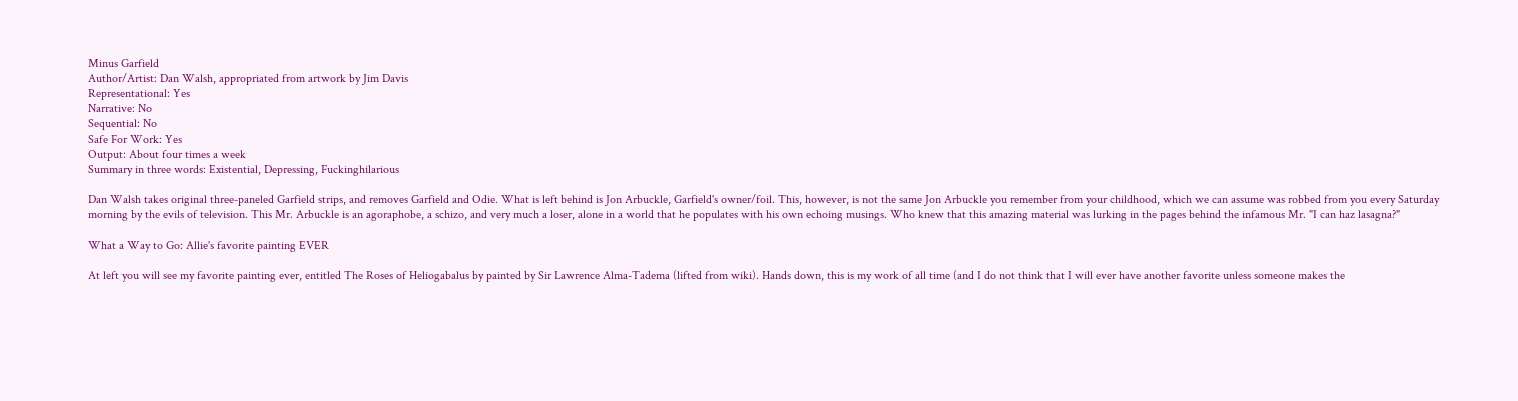Minus Garfield
Author/Artist: Dan Walsh, appropriated from artwork by Jim Davis
Representational: Yes
Narrative: No
Sequential: No
Safe For Work: Yes
Output: About four times a week
Summary in three words: Existential, Depressing, Fuckinghilarious

Dan Walsh takes original three-paneled Garfield strips, and removes Garfield and Odie. What is left behind is Jon Arbuckle, Garfield's owner/foil. This, however, is not the same Jon Arbuckle you remember from your childhood, which we can assume was robbed from you every Saturday morning by the evils of television. This Mr. Arbuckle is an agoraphobe, a schizo, and very much a loser, alone in a world that he populates with his own echoing musings. Who knew that this amazing material was lurking in the pages behind the infamous Mr. "I can haz lasagna?"

What a Way to Go: Allie's favorite painting EVER

At left you will see my favorite painting ever, entitled The Roses of Heliogabalus by painted by Sir Lawrence Alma-Tadema (lifted from wiki). Hands down, this is my work of all time (and I do not think that I will ever have another favorite unless someone makes the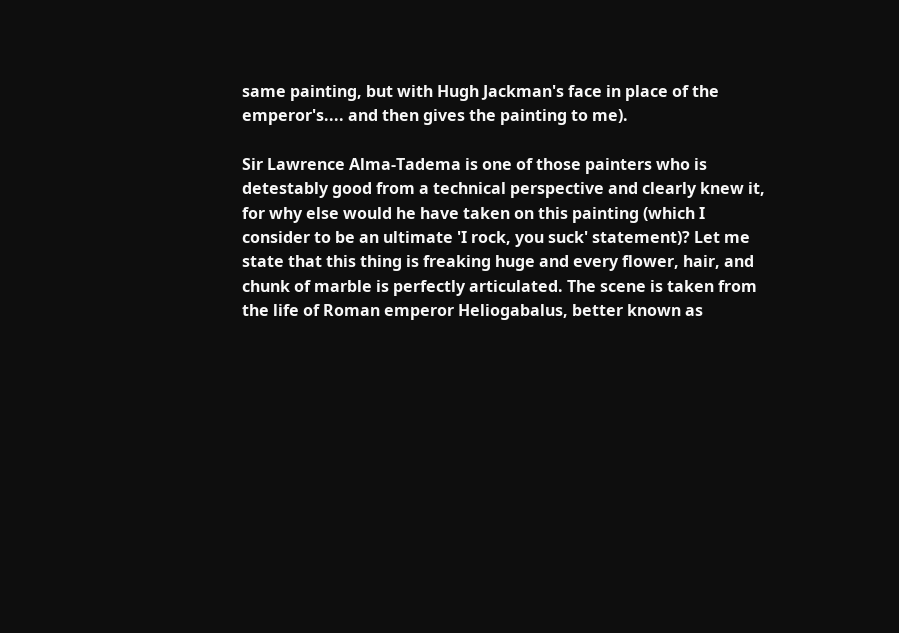same painting, but with Hugh Jackman's face in place of the emperor's.... and then gives the painting to me).

Sir Lawrence Alma-Tadema is one of those painters who is detestably good from a technical perspective and clearly knew it, for why else would he have taken on this painting (which I consider to be an ultimate 'I rock, you suck' statement)? Let me state that this thing is freaking huge and every flower, hair, and chunk of marble is perfectly articulated. The scene is taken from the life of Roman emperor Heliogabalus, better known as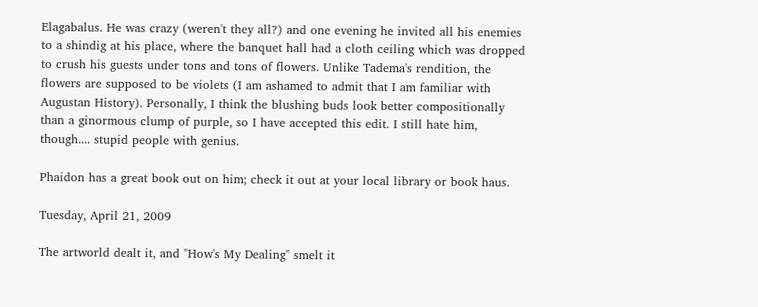Elagabalus. He was crazy (weren't they all?) and one evening he invited all his enemies to a shindig at his place, where the banquet hall had a cloth ceiling which was dropped to crush his guests under tons and tons of flowers. Unlike Tadema's rendition, the flowers are supposed to be violets (I am ashamed to admit that I am familiar with Augustan History). Personally, I think the blushing buds look better compositionally than a ginormous clump of purple, so I have accepted this edit. I still hate him, though.... stupid people with genius.

Phaidon has a great book out on him; check it out at your local library or book haus.

Tuesday, April 21, 2009

The artworld dealt it, and "How's My Dealing" smelt it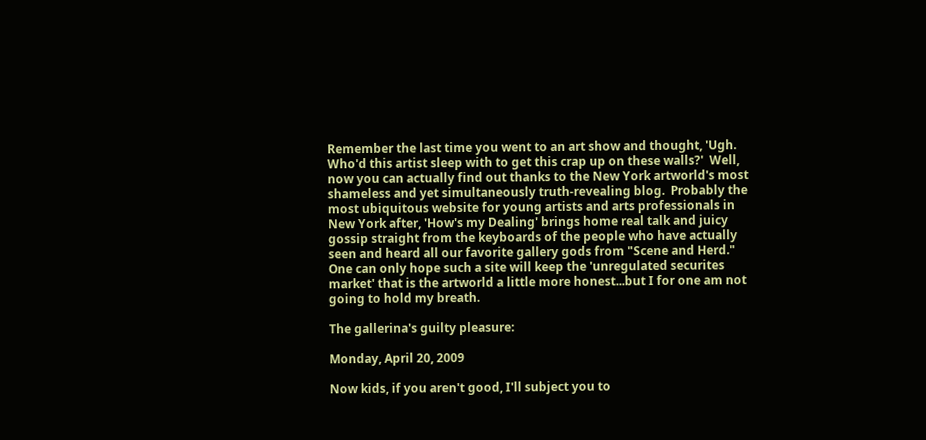Remember the last time you went to an art show and thought, 'Ugh. Who'd this artist sleep with to get this crap up on these walls?'  Well, now you can actually find out thanks to the New York artworld's most shameless and yet simultaneously truth-revealing blog.  Probably the most ubiquitous website for young artists and arts professionals in New York after, 'How's my Dealing' brings home real talk and juicy gossip straight from the keyboards of the people who have actually seen and heard all our favorite gallery gods from "Scene and Herd."  One can only hope such a site will keep the 'unregulated securites market' that is the artworld a little more honest...but I for one am not going to hold my breath.

The gallerina's guilty pleasure:

Monday, April 20, 2009

Now kids, if you aren't good, I'll subject you to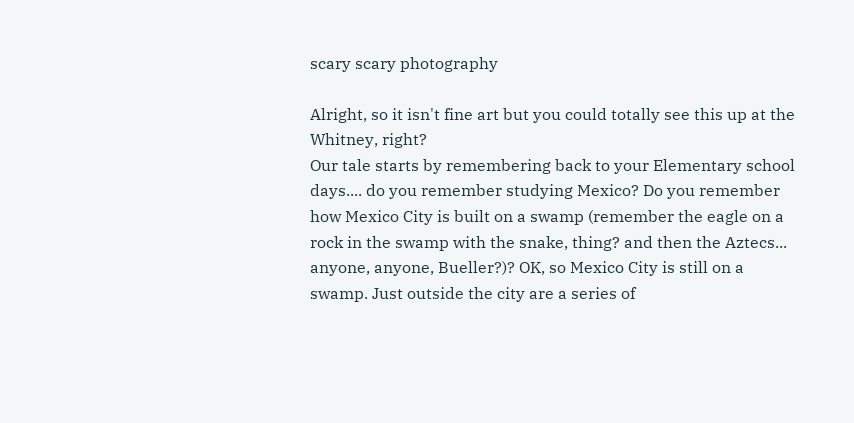scary scary photography

Alright, so it isn't fine art but you could totally see this up at the Whitney, right?
Our tale starts by remembering back to your Elementary school days.... do you remember studying Mexico? Do you remember how Mexico City is built on a swamp (remember the eagle on a rock in the swamp with the snake, thing? and then the Aztecs... anyone, anyone, Bueller?)? OK, so Mexico City is still on a swamp. Just outside the city are a series of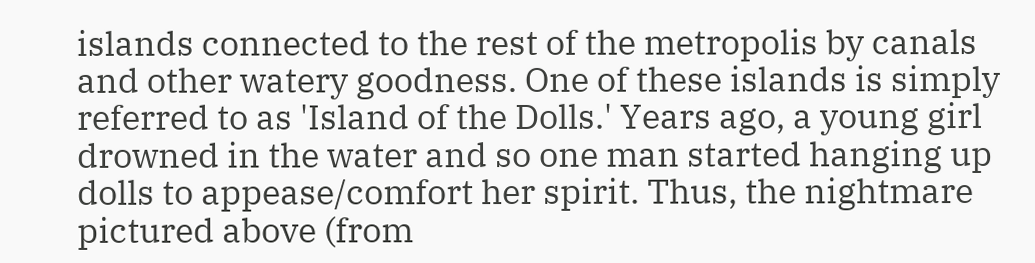islands connected to the rest of the metropolis by canals and other watery goodness. One of these islands is simply referred to as 'Island of the Dolls.' Years ago, a young girl drowned in the water and so one man started hanging up dolls to appease/comfort her spirit. Thus, the nightmare pictured above (from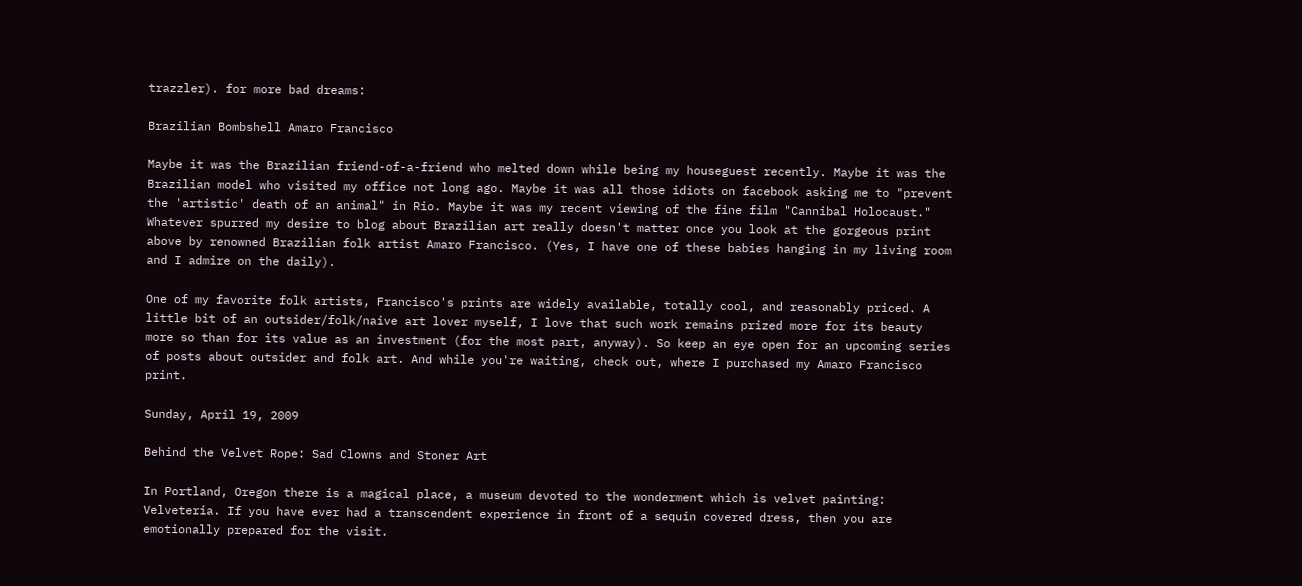trazzler). for more bad dreams:

Brazilian Bombshell Amaro Francisco

Maybe it was the Brazilian friend-of-a-friend who melted down while being my houseguest recently. Maybe it was the Brazilian model who visited my office not long ago. Maybe it was all those idiots on facebook asking me to "prevent the 'artistic' death of an animal" in Rio. Maybe it was my recent viewing of the fine film "Cannibal Holocaust." Whatever spurred my desire to blog about Brazilian art really doesn't matter once you look at the gorgeous print above by renowned Brazilian folk artist Amaro Francisco. (Yes, I have one of these babies hanging in my living room and I admire on the daily).

One of my favorite folk artists, Francisco's prints are widely available, totally cool, and reasonably priced. A little bit of an outsider/folk/naive art lover myself, I love that such work remains prized more for its beauty more so than for its value as an investment (for the most part, anyway). So keep an eye open for an upcoming series of posts about outsider and folk art. And while you're waiting, check out, where I purchased my Amaro Francisco print.

Sunday, April 19, 2009

Behind the Velvet Rope: Sad Clowns and Stoner Art

In Portland, Oregon there is a magical place, a museum devoted to the wonderment which is velvet painting: Velveteria. If you have ever had a transcendent experience in front of a sequin covered dress, then you are emotionally prepared for the visit.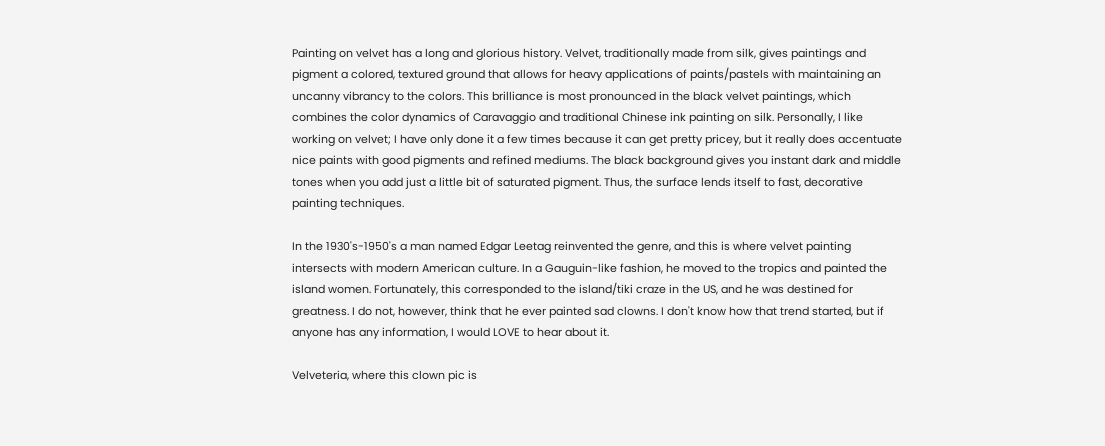Painting on velvet has a long and glorious history. Velvet, traditionally made from silk, gives paintings and pigment a colored, textured ground that allows for heavy applications of paints/pastels with maintaining an uncanny vibrancy to the colors. This brilliance is most pronounced in the black velvet paintings, which combines the color dynamics of Caravaggio and traditional Chinese ink painting on silk. Personally, I like working on velvet; I have only done it a few times because it can get pretty pricey, but it really does accentuate nice paints with good pigments and refined mediums. The black background gives you instant dark and middle tones when you add just a little bit of saturated pigment. Thus, the surface lends itself to fast, decorative painting techniques.

In the 1930's-1950's a man named Edgar Leetag reinvented the genre, and this is where velvet painting intersects with modern American culture. In a Gauguin-like fashion, he moved to the tropics and painted the island women. Fortunately, this corresponded to the island/tiki craze in the US, and he was destined for greatness. I do not, however, think that he ever painted sad clowns. I don't know how that trend started, but if anyone has any information, I would LOVE to hear about it.

Velveteria, where this clown pic is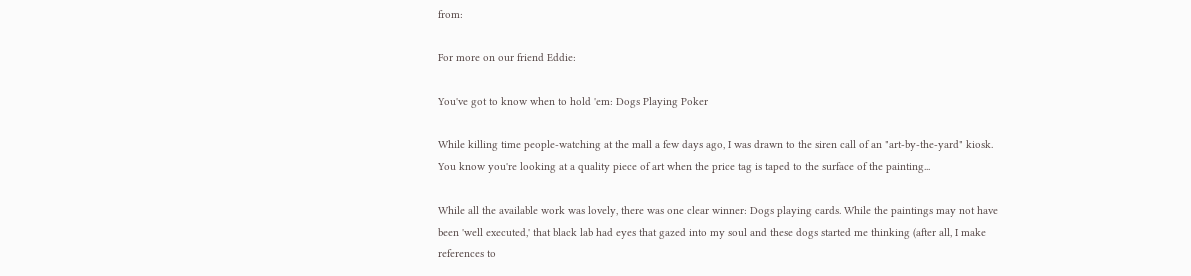from:

For more on our friend Eddie:

You've got to know when to hold 'em: Dogs Playing Poker

While killing time people-watching at the mall a few days ago, I was drawn to the siren call of an "art-by-the-yard" kiosk. You know you're looking at a quality piece of art when the price tag is taped to the surface of the painting...

While all the available work was lovely, there was one clear winner: Dogs playing cards. While the paintings may not have been 'well executed,' that black lab had eyes that gazed into my soul and these dogs started me thinking (after all, I make references to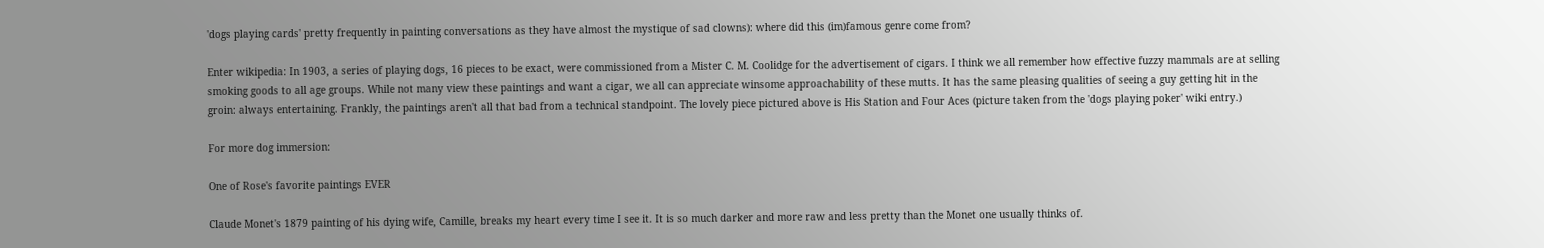'dogs playing cards' pretty frequently in painting conversations as they have almost the mystique of sad clowns): where did this (im)famous genre come from?

Enter wikipedia: In 1903, a series of playing dogs, 16 pieces to be exact, were commissioned from a Mister C. M. Coolidge for the advertisement of cigars. I think we all remember how effective fuzzy mammals are at selling smoking goods to all age groups. While not many view these paintings and want a cigar, we all can appreciate winsome approachability of these mutts. It has the same pleasing qualities of seeing a guy getting hit in the groin: always entertaining. Frankly, the paintings aren't all that bad from a technical standpoint. The lovely piece pictured above is His Station and Four Aces (picture taken from the 'dogs playing poker' wiki entry.)

For more dog immersion:

One of Rose's favorite paintings EVER

Claude Monet's 1879 painting of his dying wife, Camille, breaks my heart every time I see it. It is so much darker and more raw and less pretty than the Monet one usually thinks of.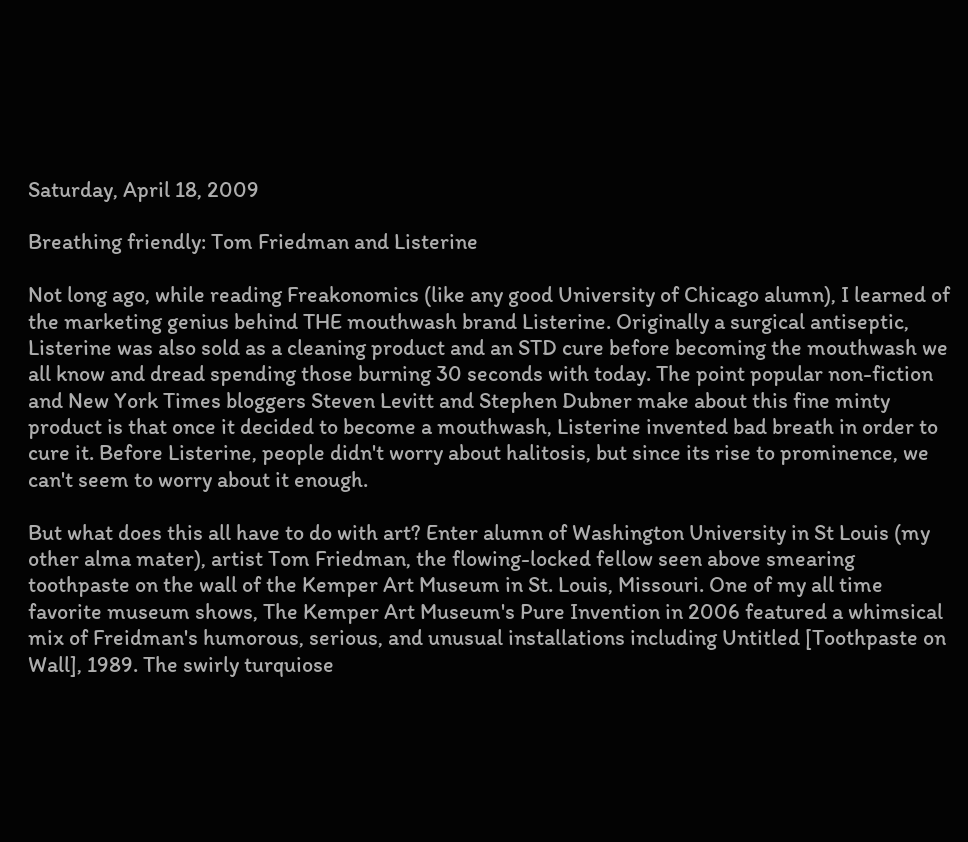Saturday, April 18, 2009

Breathing friendly: Tom Friedman and Listerine

Not long ago, while reading Freakonomics (like any good University of Chicago alumn), I learned of the marketing genius behind THE mouthwash brand Listerine. Originally a surgical antiseptic, Listerine was also sold as a cleaning product and an STD cure before becoming the mouthwash we all know and dread spending those burning 30 seconds with today. The point popular non-fiction and New York Times bloggers Steven Levitt and Stephen Dubner make about this fine minty product is that once it decided to become a mouthwash, Listerine invented bad breath in order to cure it. Before Listerine, people didn't worry about halitosis, but since its rise to prominence, we can't seem to worry about it enough.

But what does this all have to do with art? Enter alumn of Washington University in St Louis (my other alma mater), artist Tom Friedman, the flowing-locked fellow seen above smearing toothpaste on the wall of the Kemper Art Museum in St. Louis, Missouri. One of my all time favorite museum shows, The Kemper Art Museum's Pure Invention in 2006 featured a whimsical mix of Freidman's humorous, serious, and unusual installations including Untitled [Toothpaste on Wall], 1989. The swirly turquiose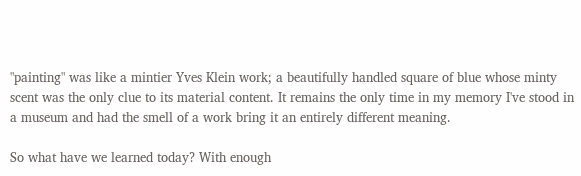"painting" was like a mintier Yves Klein work; a beautifully handled square of blue whose minty scent was the only clue to its material content. It remains the only time in my memory I've stood in a museum and had the smell of a work bring it an entirely different meaning.

So what have we learned today? With enough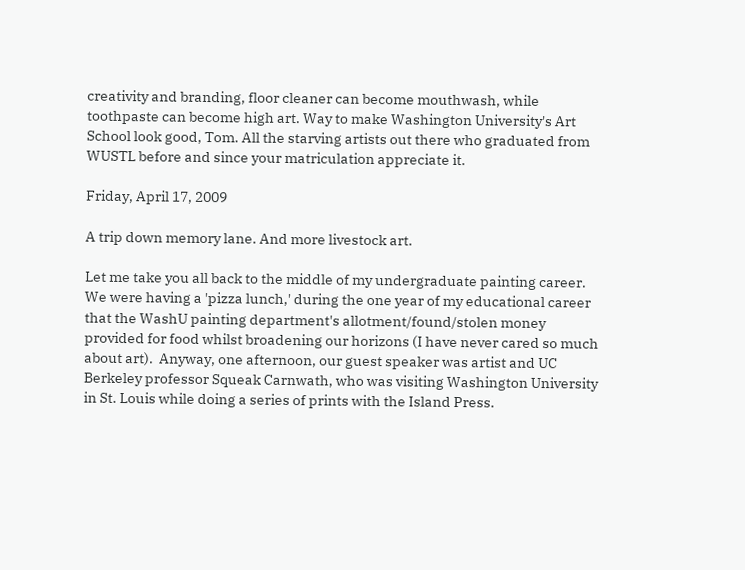creativity and branding, floor cleaner can become mouthwash, while toothpaste can become high art. Way to make Washington University's Art School look good, Tom. All the starving artists out there who graduated from WUSTL before and since your matriculation appreciate it.

Friday, April 17, 2009

A trip down memory lane. And more livestock art.

Let me take you all back to the middle of my undergraduate painting career.  We were having a 'pizza lunch,' during the one year of my educational career that the WashU painting department's allotment/found/stolen money provided for food whilst broadening our horizons (I have never cared so much about art).  Anyway, one afternoon, our guest speaker was artist and UC Berkeley professor Squeak Carnwath, who was visiting Washington University in St. Louis while doing a series of prints with the Island Press.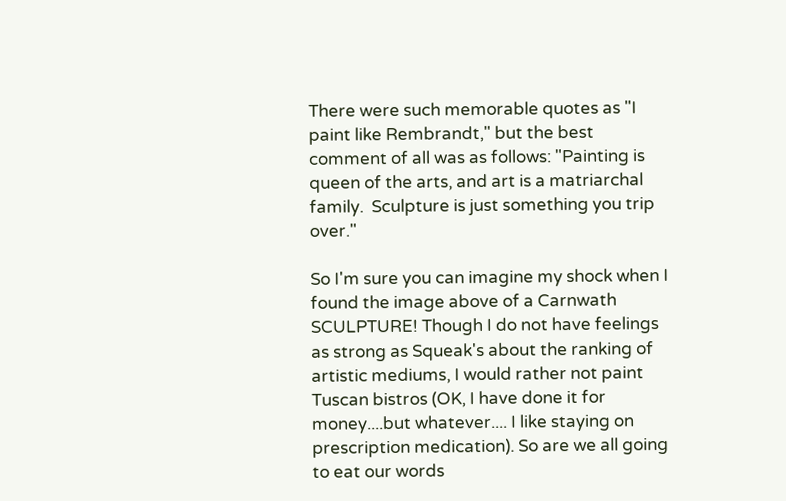There were such memorable quotes as "I paint like Rembrandt," but the best comment of all was as follows: "Painting is queen of the arts, and art is a matriarchal family.  Sculpture is just something you trip over."

So I'm sure you can imagine my shock when I found the image above of a Carnwath SCULPTURE! Though I do not have feelings as strong as Squeak's about the ranking of artistic mediums, I would rather not paint Tuscan bistros (OK, I have done it for money....but whatever.... I like staying on prescription medication). So are we all going to eat our words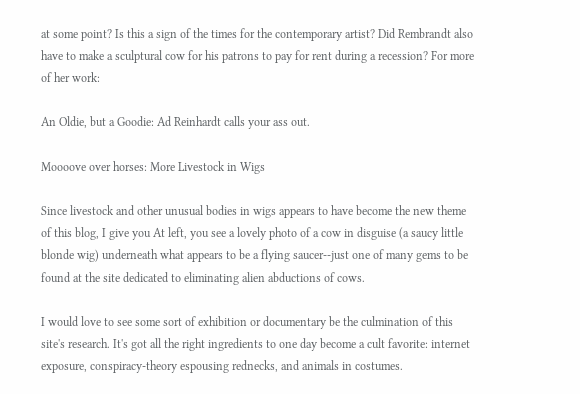at some point? Is this a sign of the times for the contemporary artist? Did Rembrandt also have to make a sculptural cow for his patrons to pay for rent during a recession? For more of her work:

An Oldie, but a Goodie: Ad Reinhardt calls your ass out.

Moooove over horses: More Livestock in Wigs

Since livestock and other unusual bodies in wigs appears to have become the new theme of this blog, I give you At left, you see a lovely photo of a cow in disguise (a saucy little blonde wig) underneath what appears to be a flying saucer--just one of many gems to be found at the site dedicated to eliminating alien abductions of cows.

I would love to see some sort of exhibition or documentary be the culmination of this site's research. It's got all the right ingredients to one day become a cult favorite: internet exposure, conspiracy-theory espousing rednecks, and animals in costumes.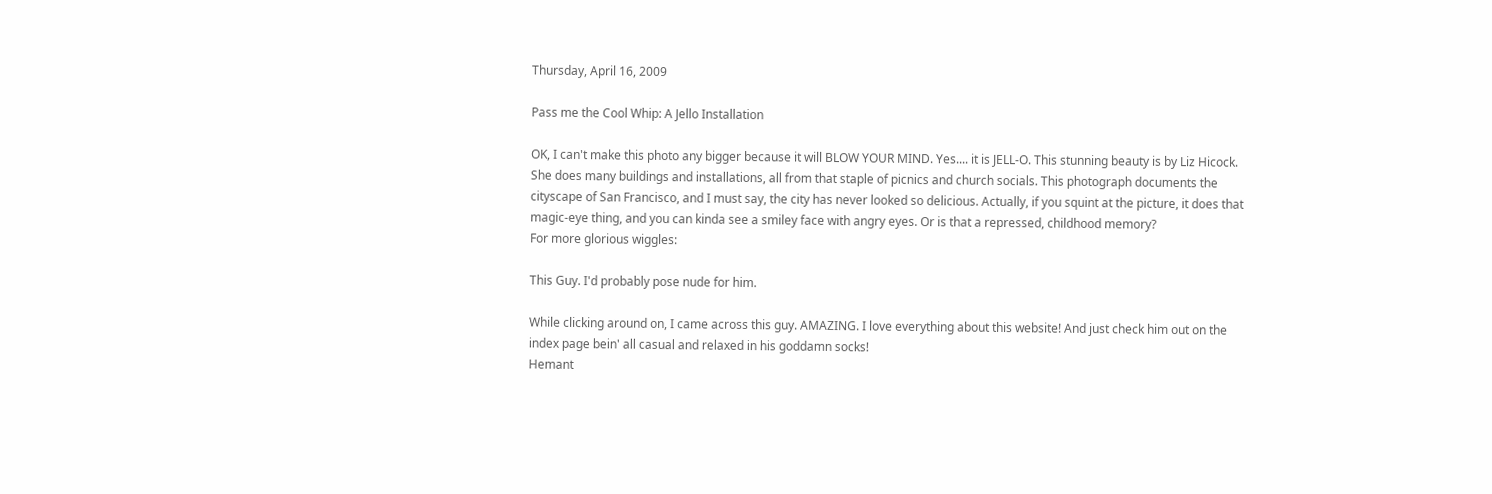Thursday, April 16, 2009

Pass me the Cool Whip: A Jello Installation

OK, I can't make this photo any bigger because it will BLOW YOUR MIND. Yes.... it is JELL-O. This stunning beauty is by Liz Hicock. She does many buildings and installations, all from that staple of picnics and church socials. This photograph documents the cityscape of San Francisco, and I must say, the city has never looked so delicious. Actually, if you squint at the picture, it does that magic-eye thing, and you can kinda see a smiley face with angry eyes. Or is that a repressed, childhood memory?
For more glorious wiggles:

This Guy. I'd probably pose nude for him.

While clicking around on, I came across this guy. AMAZING. I love everything about this website! And just check him out on the index page bein' all casual and relaxed in his goddamn socks!
Hemant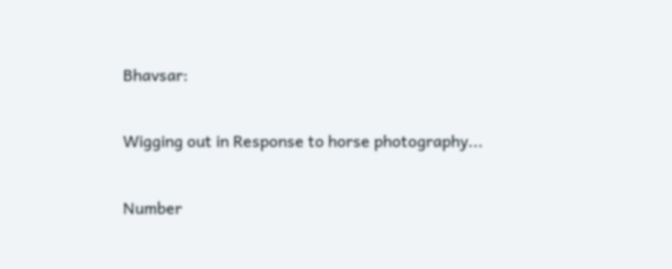Bhavsar:

Wigging out in Response to horse photography...

Number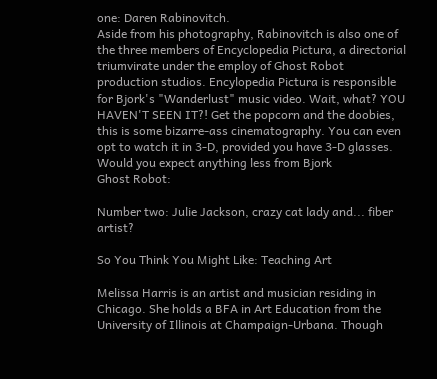one: Daren Rabinovitch.
Aside from his photography, Rabinovitch is also one of the three members of Encyclopedia Pictura, a directorial triumvirate under the employ of Ghost Robot production studios. Encylopedia Pictura is responsible for Bjork's "Wanderlust" music video. Wait, what? YOU HAVEN'T SEEN IT?! Get the popcorn and the doobies, this is some bizarre-ass cinematography. You can even opt to watch it in 3-D, provided you have 3-D glasses. Would you expect anything less from Bjork
Ghost Robot:

Number two: Julie Jackson, crazy cat lady and... fiber artist?

So You Think You Might Like: Teaching Art

Melissa Harris is an artist and musician residing in Chicago. She holds a BFA in Art Education from the University of Illinois at Champaign-Urbana. Though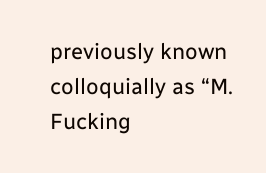previously known colloquially as “M. Fucking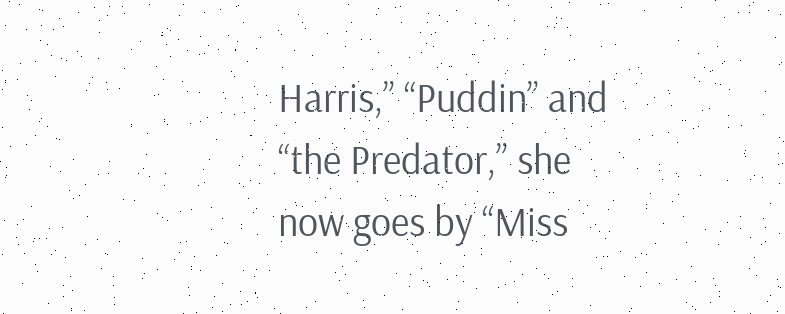Harris,” “Puddin” and “the Predator,” she now goes by “Miss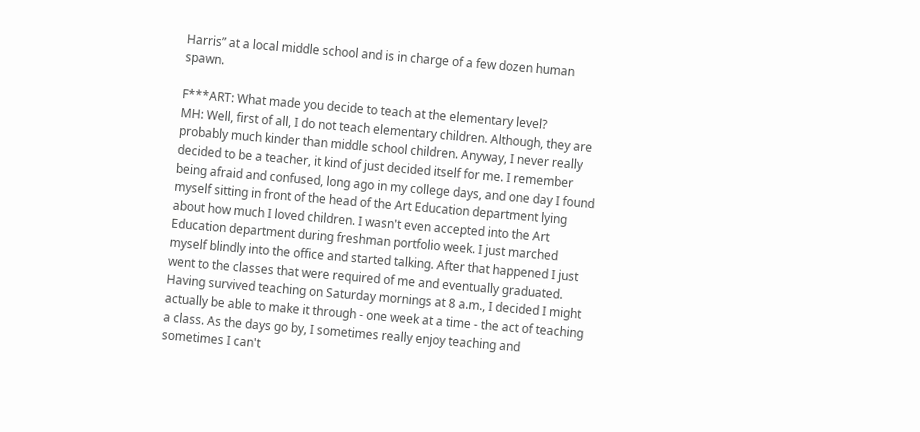Harris” at a local middle school and is in charge of a few dozen human spawn.

F***ART: What made you decide to teach at the elementary level?
MH: Well, first of all, I do not teach elementary children. Although, they are probably much kinder than middle school children. Anyway, I never really decided to be a teacher, it kind of just decided itself for me. I remember being afraid and confused, long ago in my college days, and one day I found myself sitting in front of the head of the Art Education department lying about how much I loved children. I wasn't even accepted into the Art Education department during freshman portfolio week. I just marched myself blindly into the office and started talking. After that happened I just went to the classes that were required of me and eventually graduated. Having survived teaching on Saturday mornings at 8 a.m., I decided I might actually be able to make it through - one week at a time - the act of teaching a class. As the days go by, I sometimes really enjoy teaching and sometimes I can't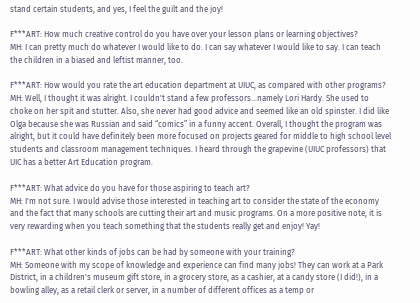stand certain students, and yes, I feel the guilt and the joy!

F***ART: How much creative control do you have over your lesson plans or learning objectives?
MH: I can pretty much do whatever I would like to do. I can say whatever I would like to say. I can teach the children in a biased and leftist manner, too.

F***ART: How would you rate the art education department at UIUC, as compared with other programs?
MH: Well, I thought it was alright. I couldn't stand a few professors...namely Lori Hardy. She used to choke on her spit and stutter. Also, she never had good advice and seemed like an old spinster. I did like Olga because she was Russian and said “comics” in a funny accent. Overall, I thought the program was alright, but it could have definitely been more focused on projects geared for middle to high school level students and classroom management techniques. I heard through the grapevine (UIUC professors) that UIC has a better Art Education program.

F***ART: What advice do you have for those aspiring to teach art?
MH: I'm not sure. I would advise those interested in teaching art to consider the state of the economy and the fact that many schools are cutting their art and music programs. On a more positive note, it is very rewarding when you teach something that the students really get and enjoy! Yay!

F***ART: What other kinds of jobs can be had by someone with your training?
MH: Someone with my scope of knowledge and experience can find many jobs! They can work at a Park District, in a children's museum gift store, in a grocery store, as a cashier, at a candy store (I did!), in a bowling alley, as a retail clerk or server, in a number of different offices as a temp or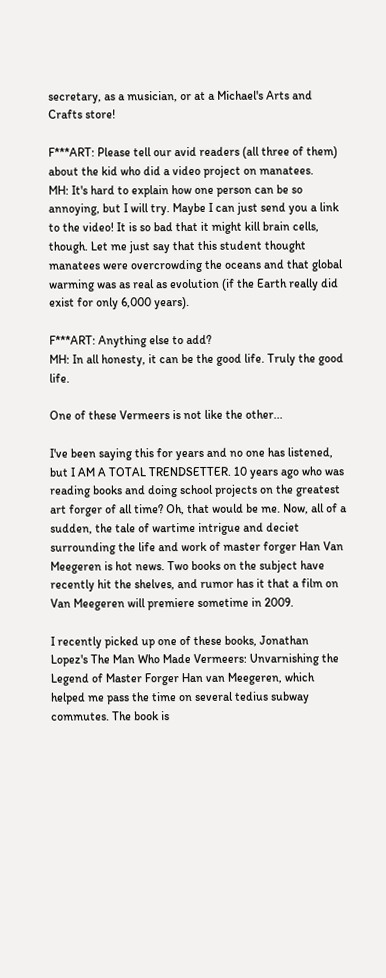secretary, as a musician, or at a Michael's Arts and Crafts store!

F***ART: Please tell our avid readers (all three of them) about the kid who did a video project on manatees.
MH: It's hard to explain how one person can be so annoying, but I will try. Maybe I can just send you a link to the video! It is so bad that it might kill brain cells, though. Let me just say that this student thought manatees were overcrowding the oceans and that global warming was as real as evolution (if the Earth really did exist for only 6,000 years).

F***ART: Anything else to add?
MH: In all honesty, it can be the good life. Truly the good life.

One of these Vermeers is not like the other...

I've been saying this for years and no one has listened, but I AM A TOTAL TRENDSETTER. 10 years ago who was reading books and doing school projects on the greatest art forger of all time? Oh, that would be me. Now, all of a sudden, the tale of wartime intrigue and deciet surrounding the life and work of master forger Han Van Meegeren is hot news. Two books on the subject have recently hit the shelves, and rumor has it that a film on Van Meegeren will premiere sometime in 2009.

I recently picked up one of these books, Jonathan Lopez's The Man Who Made Vermeers: Unvarnishing the Legend of Master Forger Han van Meegeren, which helped me pass the time on several tedius subway commutes. The book is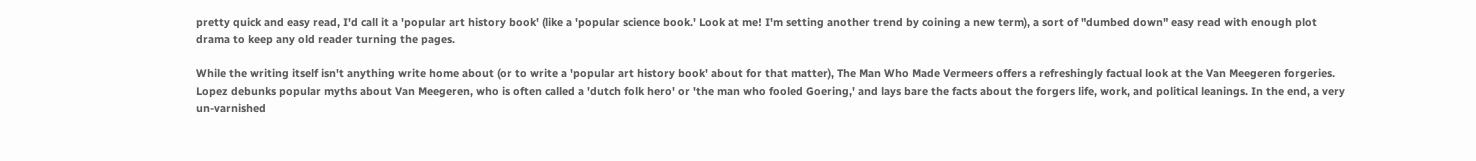pretty quick and easy read, I'd call it a 'popular art history book' (like a 'popular science book.' Look at me! I'm setting another trend by coining a new term), a sort of "dumbed down" easy read with enough plot drama to keep any old reader turning the pages.

While the writing itself isn't anything write home about (or to write a 'popular art history book' about for that matter), The Man Who Made Vermeers offers a refreshingly factual look at the Van Meegeren forgeries. Lopez debunks popular myths about Van Meegeren, who is often called a 'dutch folk hero' or 'the man who fooled Goering,' and lays bare the facts about the forgers life, work, and political leanings. In the end, a very un-varnished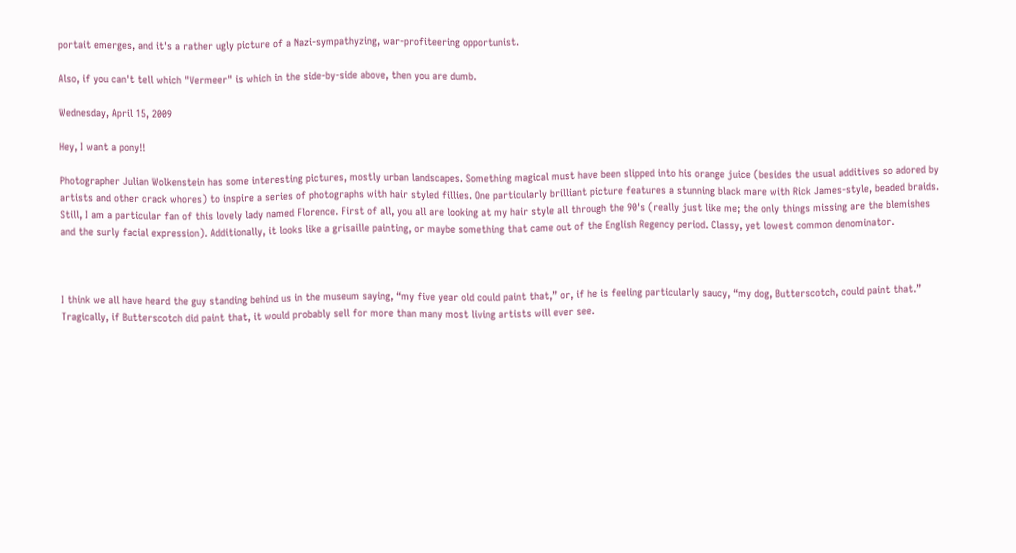portait emerges, and it's a rather ugly picture of a Nazi-sympathyzing, war-profiteering opportunist.

Also, if you can't tell which "Vermeer" is which in the side-by-side above, then you are dumb.

Wednesday, April 15, 2009

Hey, I want a pony!!

Photographer Julian Wolkenstein has some interesting pictures, mostly urban landscapes. Something magical must have been slipped into his orange juice (besides the usual additives so adored by artists and other crack whores) to inspire a series of photographs with hair styled fillies. One particularly brilliant picture features a stunning black mare with Rick James-style, beaded braids. Still, I am a particular fan of this lovely lady named Florence. First of all, you all are looking at my hair style all through the 90's (really just like me; the only things missing are the blemishes and the surly facial expression). Additionally, it looks like a grisaille painting, or maybe something that came out of the English Regency period. Classy, yet lowest common denominator.



I think we all have heard the guy standing behind us in the museum saying, “my five year old could paint that,” or, if he is feeling particularly saucy, “my dog, Butterscotch, could paint that.” Tragically, if Butterscotch did paint that, it would probably sell for more than many most living artists will ever see.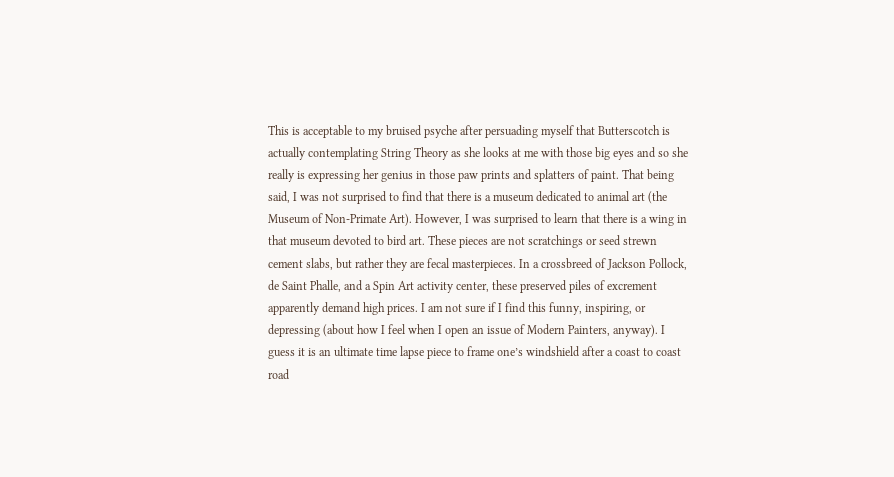This is acceptable to my bruised psyche after persuading myself that Butterscotch is actually contemplating String Theory as she looks at me with those big eyes and so she really is expressing her genius in those paw prints and splatters of paint. That being said, I was not surprised to find that there is a museum dedicated to animal art (the Museum of Non-Primate Art). However, I was surprised to learn that there is a wing in that museum devoted to bird art. These pieces are not scratchings or seed strewn cement slabs, but rather they are fecal masterpieces. In a crossbreed of Jackson Pollock, de Saint Phalle, and a Spin Art activity center, these preserved piles of excrement apparently demand high prices. I am not sure if I find this funny, inspiring, or depressing (about how I feel when I open an issue of Modern Painters, anyway). I guess it is an ultimate time lapse piece to frame one’s windshield after a coast to coast road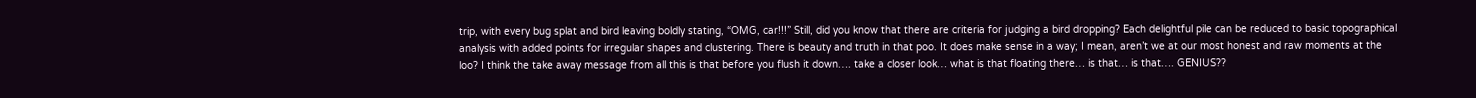trip, with every bug splat and bird leaving boldly stating, “OMG, car!!!” Still, did you know that there are criteria for judging a bird dropping? Each delightful pile can be reduced to basic topographical analysis with added points for irregular shapes and clustering. There is beauty and truth in that poo. It does make sense in a way; I mean, aren’t we at our most honest and raw moments at the loo? I think the take away message from all this is that before you flush it down…. take a closer look… what is that floating there… is that… is that…. GENIUS??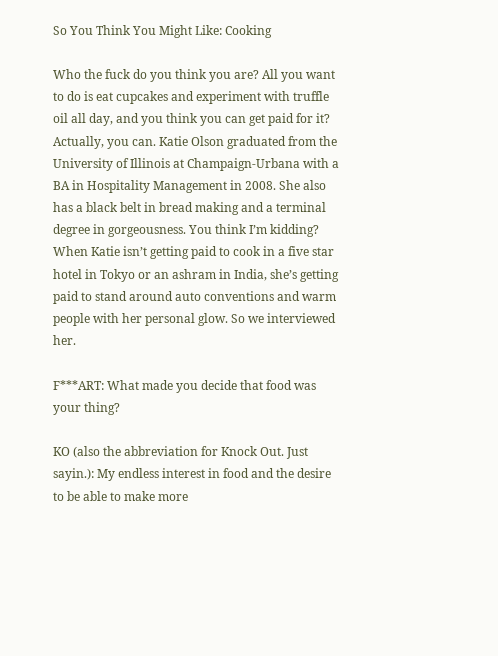So You Think You Might Like: Cooking

Who the fuck do you think you are? All you want to do is eat cupcakes and experiment with truffle oil all day, and you think you can get paid for it? Actually, you can. Katie Olson graduated from the University of Illinois at Champaign-Urbana with a BA in Hospitality Management in 2008. She also has a black belt in bread making and a terminal degree in gorgeousness. You think I’m kidding? When Katie isn’t getting paid to cook in a five star hotel in Tokyo or an ashram in India, she’s getting paid to stand around auto conventions and warm people with her personal glow. So we interviewed her.

F***ART: What made you decide that food was your thing?

KO (also the abbreviation for Knock Out. Just sayin.): My endless interest in food and the desire to be able to make more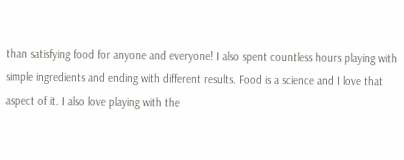than satisfying food for anyone and everyone! I also spent countless hours playing with simple ingredients and ending with different results. Food is a science and I love that aspect of it. I also love playing with the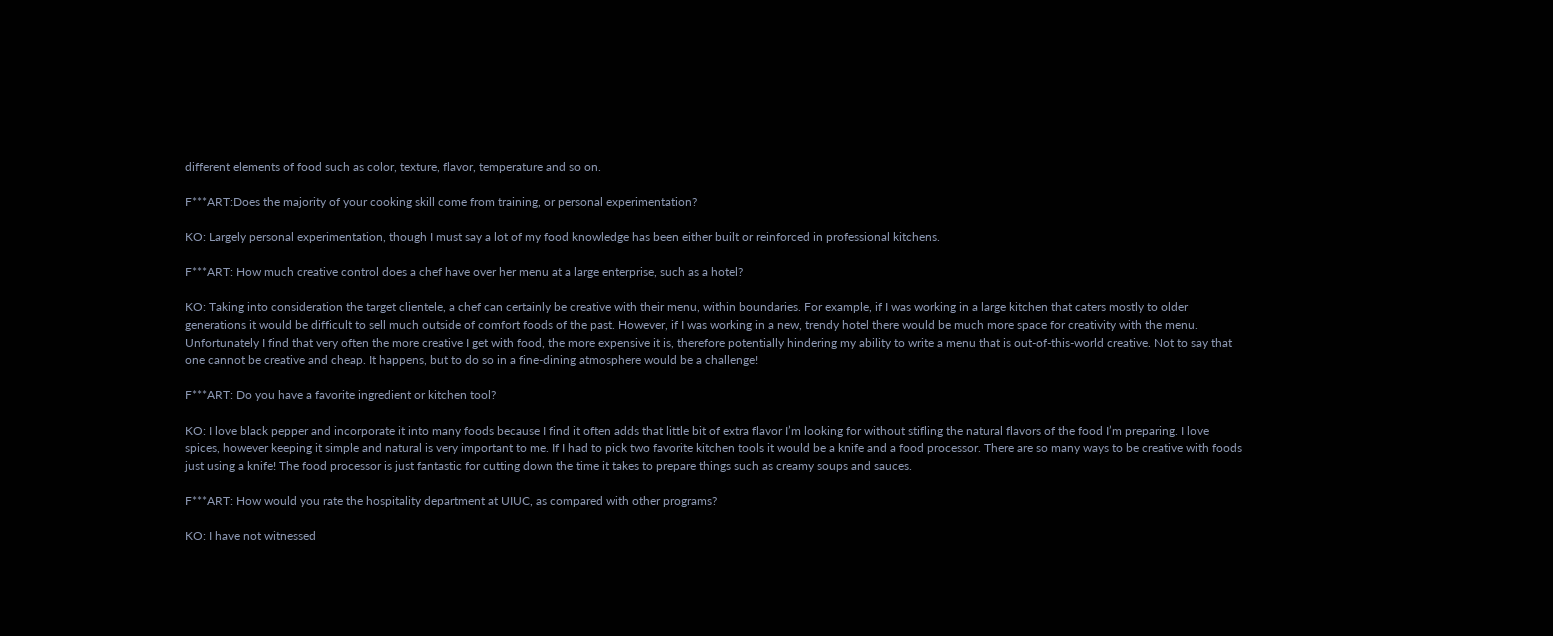different elements of food such as color, texture, flavor, temperature and so on.

F***ART:Does the majority of your cooking skill come from training, or personal experimentation?

KO: Largely personal experimentation, though I must say a lot of my food knowledge has been either built or reinforced in professional kitchens.

F***ART: How much creative control does a chef have over her menu at a large enterprise, such as a hotel?

KO: Taking into consideration the target clientele, a chef can certainly be creative with their menu, within boundaries. For example, if I was working in a large kitchen that caters mostly to older generations it would be difficult to sell much outside of comfort foods of the past. However, if I was working in a new, trendy hotel there would be much more space for creativity with the menu. Unfortunately I find that very often the more creative I get with food, the more expensive it is, therefore potentially hindering my ability to write a menu that is out-of-this-world creative. Not to say that one cannot be creative and cheap. It happens, but to do so in a fine-dining atmosphere would be a challenge!

F***ART: Do you have a favorite ingredient or kitchen tool?

KO: I love black pepper and incorporate it into many foods because I find it often adds that little bit of extra flavor I’m looking for without stifling the natural flavors of the food I’m preparing. I love spices, however keeping it simple and natural is very important to me. If I had to pick two favorite kitchen tools it would be a knife and a food processor. There are so many ways to be creative with foods just using a knife! The food processor is just fantastic for cutting down the time it takes to prepare things such as creamy soups and sauces.

F***ART: How would you rate the hospitality department at UIUC, as compared with other programs?

KO: I have not witnessed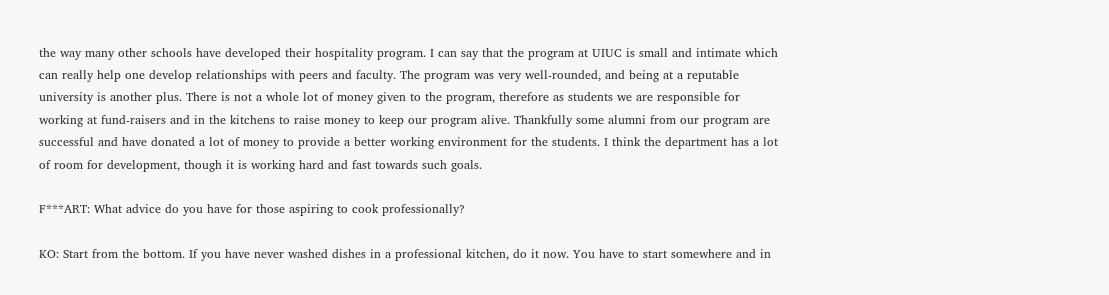the way many other schools have developed their hospitality program. I can say that the program at UIUC is small and intimate which can really help one develop relationships with peers and faculty. The program was very well-rounded, and being at a reputable university is another plus. There is not a whole lot of money given to the program, therefore as students we are responsible for working at fund-raisers and in the kitchens to raise money to keep our program alive. Thankfully some alumni from our program are successful and have donated a lot of money to provide a better working environment for the students. I think the department has a lot of room for development, though it is working hard and fast towards such goals.

F***ART: What advice do you have for those aspiring to cook professionally?

KO: Start from the bottom. If you have never washed dishes in a professional kitchen, do it now. You have to start somewhere and in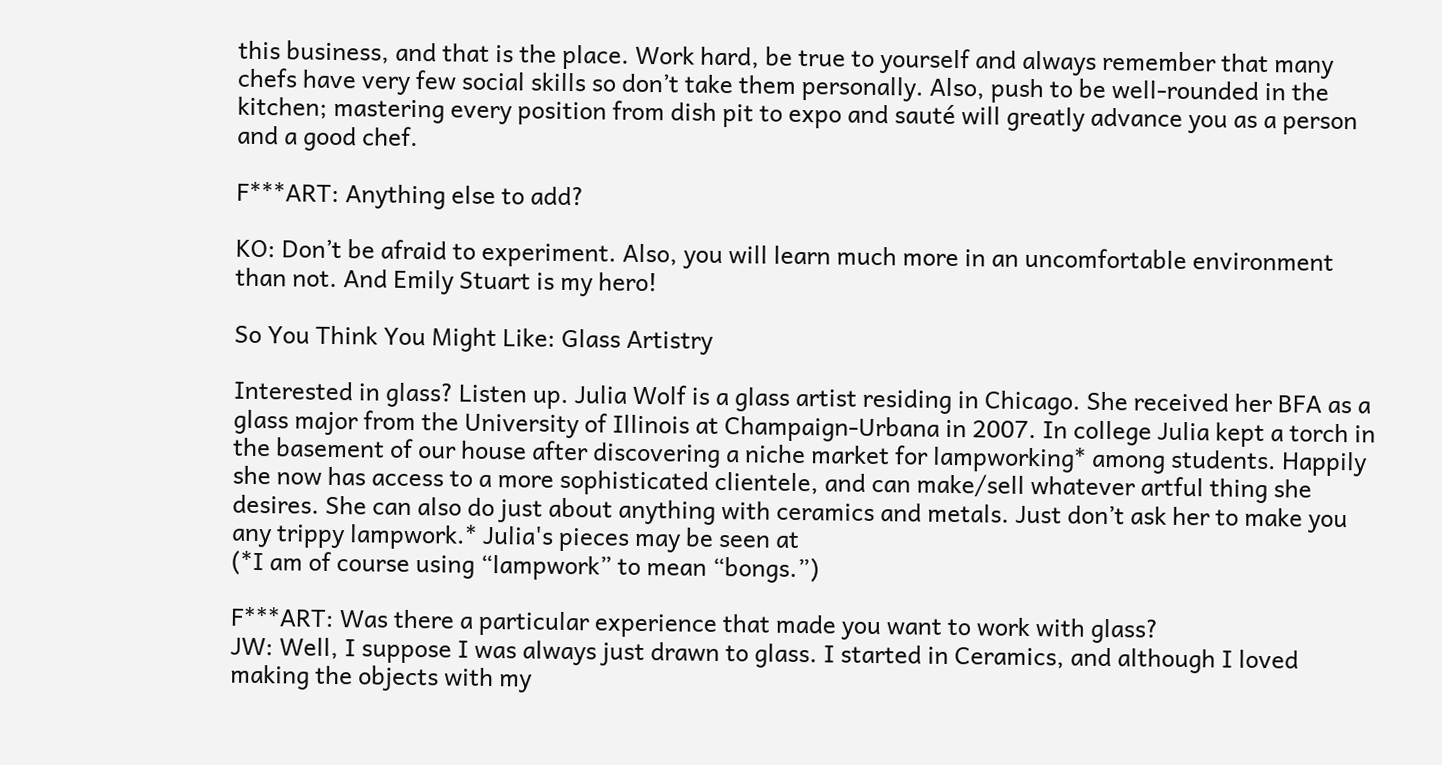this business, and that is the place. Work hard, be true to yourself and always remember that many chefs have very few social skills so don’t take them personally. Also, push to be well-rounded in the kitchen; mastering every position from dish pit to expo and sauté will greatly advance you as a person and a good chef.

F***ART: Anything else to add?

KO: Don’t be afraid to experiment. Also, you will learn much more in an uncomfortable environment than not. And Emily Stuart is my hero!

So You Think You Might Like: Glass Artistry

Interested in glass? Listen up. Julia Wolf is a glass artist residing in Chicago. She received her BFA as a glass major from the University of Illinois at Champaign-Urbana in 2007. In college Julia kept a torch in the basement of our house after discovering a niche market for lampworking* among students. Happily she now has access to a more sophisticated clientele, and can make/sell whatever artful thing she desires. She can also do just about anything with ceramics and metals. Just don’t ask her to make you any trippy lampwork.* Julia's pieces may be seen at
(*I am of course using “lampwork” to mean “bongs.”)

F***ART: Was there a particular experience that made you want to work with glass?
JW: Well, I suppose I was always just drawn to glass. I started in Ceramics, and although I loved making the objects with my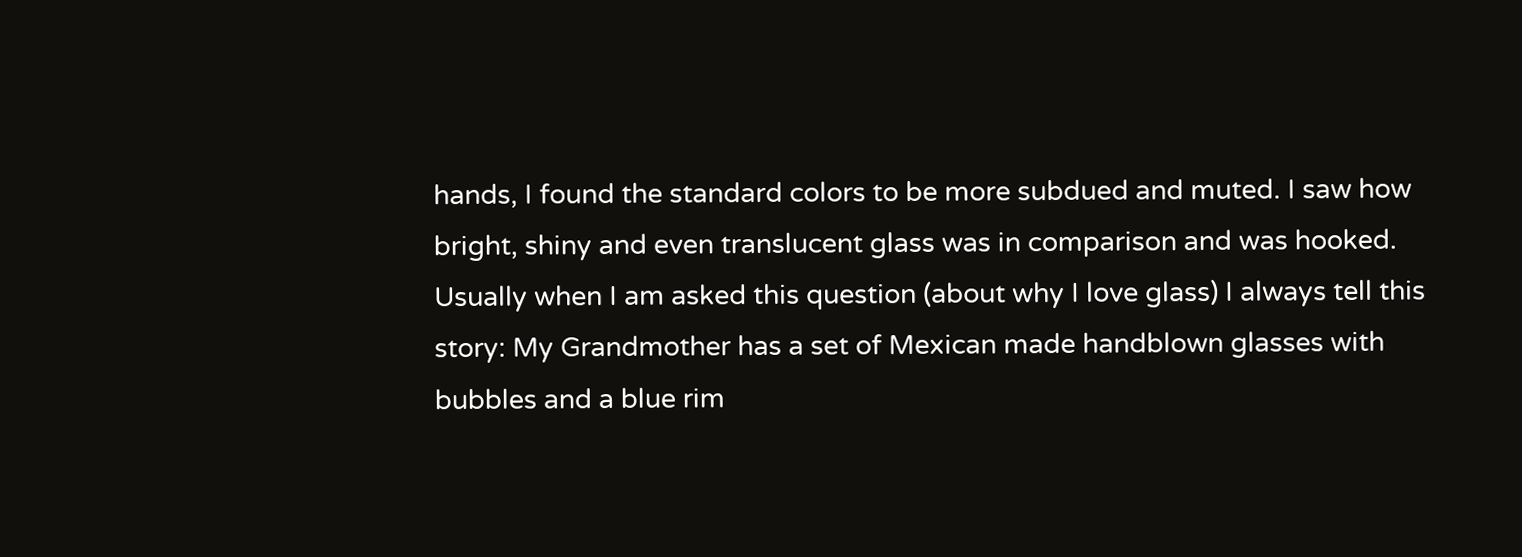hands, I found the standard colors to be more subdued and muted. I saw how bright, shiny and even translucent glass was in comparison and was hooked. Usually when I am asked this question (about why I love glass) I always tell this story: My Grandmother has a set of Mexican made handblown glasses with bubbles and a blue rim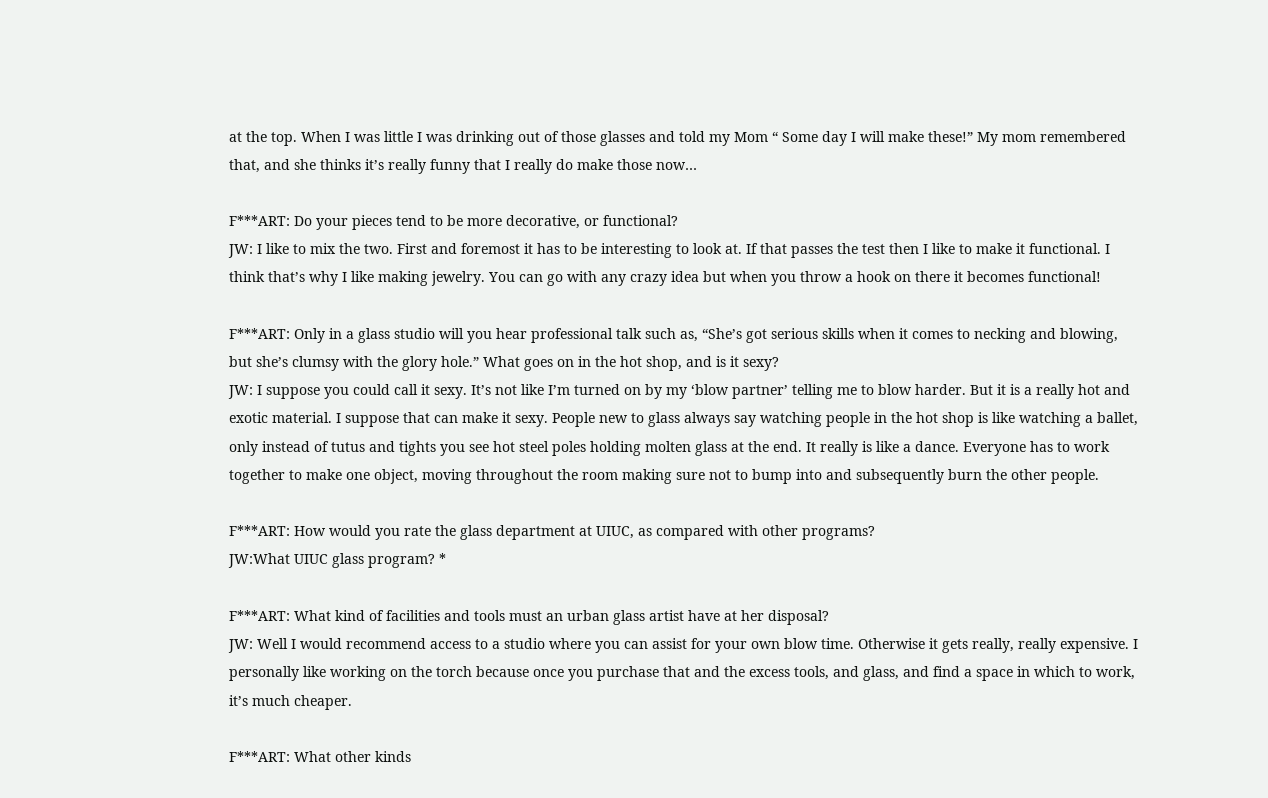at the top. When I was little I was drinking out of those glasses and told my Mom “ Some day I will make these!” My mom remembered that, and she thinks it’s really funny that I really do make those now…

F***ART: Do your pieces tend to be more decorative, or functional?
JW: I like to mix the two. First and foremost it has to be interesting to look at. If that passes the test then I like to make it functional. I think that’s why I like making jewelry. You can go with any crazy idea but when you throw a hook on there it becomes functional!

F***ART: Only in a glass studio will you hear professional talk such as, “She’s got serious skills when it comes to necking and blowing, but she’s clumsy with the glory hole.” What goes on in the hot shop, and is it sexy?
JW: I suppose you could call it sexy. It’s not like I’m turned on by my ‘blow partner’ telling me to blow harder. But it is a really hot and exotic material. I suppose that can make it sexy. People new to glass always say watching people in the hot shop is like watching a ballet, only instead of tutus and tights you see hot steel poles holding molten glass at the end. It really is like a dance. Everyone has to work together to make one object, moving throughout the room making sure not to bump into and subsequently burn the other people.

F***ART: How would you rate the glass department at UIUC, as compared with other programs?
JW:What UIUC glass program? *

F***ART: What kind of facilities and tools must an urban glass artist have at her disposal?
JW: Well I would recommend access to a studio where you can assist for your own blow time. Otherwise it gets really, really expensive. I personally like working on the torch because once you purchase that and the excess tools, and glass, and find a space in which to work, it’s much cheaper.

F***ART: What other kinds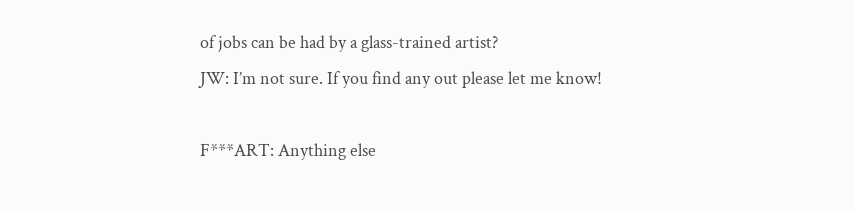of jobs can be had by a glass-trained artist?
JW: I’m not sure. If you find any out please let me know!

F***ART: Anything else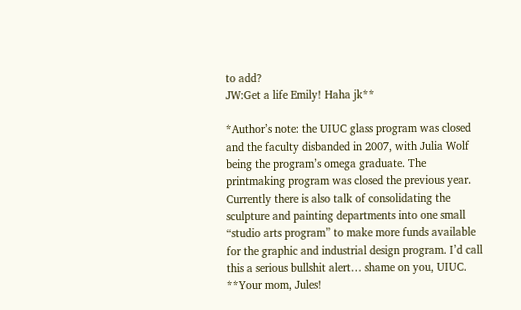to add?
JW:Get a life Emily! Haha jk**

*Author’s note: the UIUC glass program was closed and the faculty disbanded in 2007, with Julia Wolf being the program’s omega graduate. The printmaking program was closed the previous year. Currently there is also talk of consolidating the sculpture and painting departments into one small “studio arts program” to make more funds available for the graphic and industrial design program. I’d call this a serious bullshit alert… shame on you, UIUC.
**Your mom, Jules!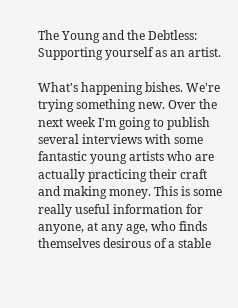The Young and the Debtless: Supporting yourself as an artist.

What's happening bishes. We're trying something new. Over the next week I'm going to publish several interviews with some fantastic young artists who are actually practicing their craft and making money. This is some really useful information for anyone, at any age, who finds themselves desirous of a stable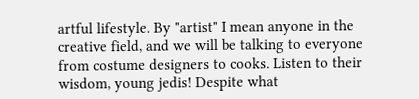artful lifestyle. By "artist" I mean anyone in the creative field, and we will be talking to everyone from costume designers to cooks. Listen to their wisdom, young jedis! Despite what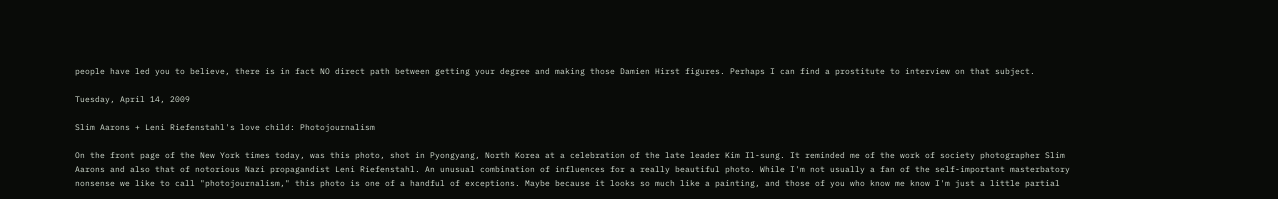people have led you to believe, there is in fact NO direct path between getting your degree and making those Damien Hirst figures. Perhaps I can find a prostitute to interview on that subject.

Tuesday, April 14, 2009

Slim Aarons + Leni Riefenstahl's love child: Photojournalism

On the front page of the New York times today, was this photo, shot in Pyongyang, North Korea at a celebration of the late leader Kim Il-sung. It reminded me of the work of society photographer Slim Aarons and also that of notorious Nazi propagandist Leni Riefenstahl. An unusual combination of influences for a really beautiful photo. While I'm not usually a fan of the self-important masterbatory nonsense we like to call "photojournalism," this photo is one of a handful of exceptions. Maybe because it looks so much like a painting, and those of you who know me know I'm just a little partial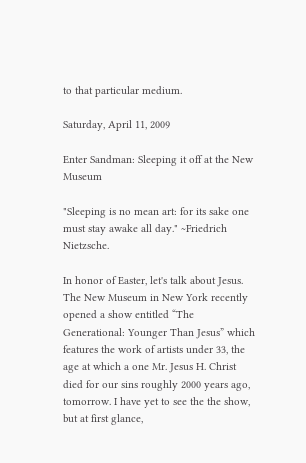to that particular medium.

Saturday, April 11, 2009

Enter Sandman: Sleeping it off at the New Museum

"Sleeping is no mean art: for its sake one must stay awake all day." ~Friedrich Nietzsche.

In honor of Easter, let's talk about Jesus. The New Museum in New York recently opened a show entitled “The Generational: Younger Than Jesus” which features the work of artists under 33, the age at which a one Mr. Jesus H. Christ died for our sins roughly 2000 years ago, tomorrow. I have yet to see the the show, but at first glance,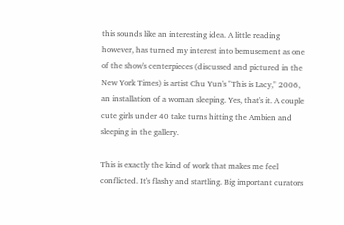this sounds like an interesting idea. A little reading however, has turned my interest into bemusement as one of the show's centerpieces (discussed and pictured in the New York Times) is artist Chu Yun's "This is Lacy," 2006, an installation of a woman sleeping. Yes, that's it. A couple cute girls under 40 take turns hitting the Ambien and sleeping in the gallery.

This is exactly the kind of work that makes me feel conflicted. It's flashy and startling. Big important curators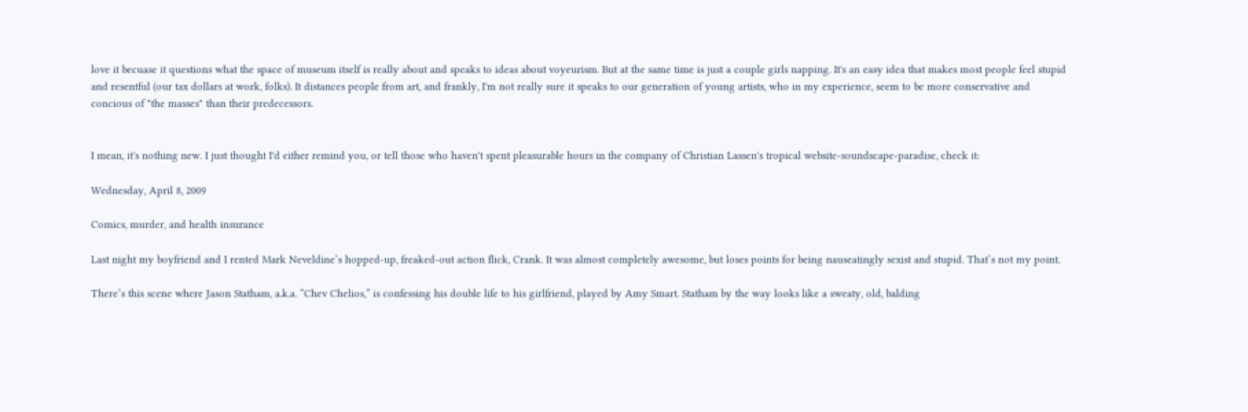love it becuase it questions what the space of museum itself is really about and speaks to ideas about voyeurism. But at the same time is just a couple girls napping. It's an easy idea that makes most people feel stupid and resentful (our tax dollars at work, folks). It distances people from art, and frankly, I'm not really sure it speaks to our generation of young artists, who in my experience, seem to be more conservative and concious of "the masses" than their predecessors.


I mean, it's nothing new. I just thought I'd either remind you, or tell those who haven't spent pleasurable hours in the company of Christian Lassen's tropical website-soundscape-paradise, check it:

Wednesday, April 8, 2009

Comics, murder, and health insurance

Last night my boyfriend and I rented Mark Neveldine’s hopped-up, freaked-out action flick, Crank. It was almost completely awesome, but loses points for being nauseatingly sexist and stupid. That’s not my point.

There’s this scene where Jason Statham, a.k.a. “Chev Chelios,” is confessing his double life to his girlfriend, played by Amy Smart. Statham by the way looks like a sweaty, old, balding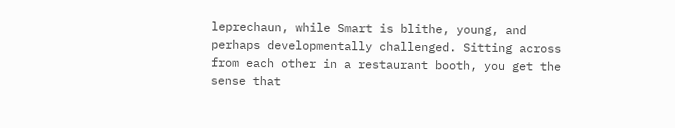leprechaun, while Smart is blithe, young, and perhaps developmentally challenged. Sitting across from each other in a restaurant booth, you get the sense that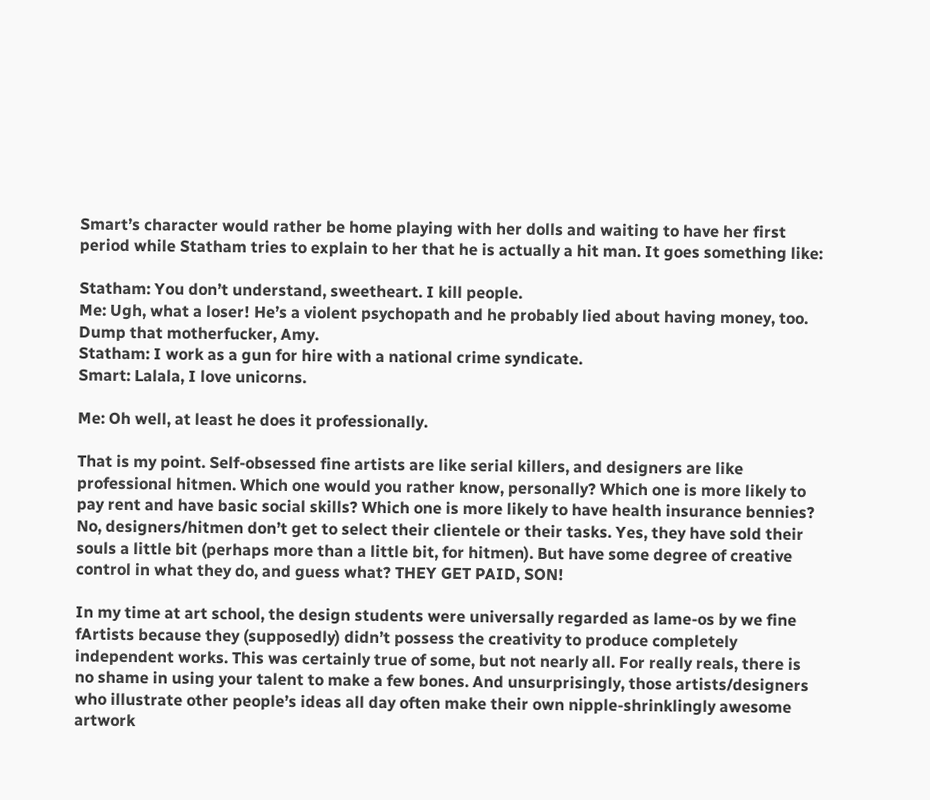Smart’s character would rather be home playing with her dolls and waiting to have her first period while Statham tries to explain to her that he is actually a hit man. It goes something like:

Statham: You don’t understand, sweetheart. I kill people.
Me: Ugh, what a loser! He’s a violent psychopath and he probably lied about having money, too. Dump that motherfucker, Amy.
Statham: I work as a gun for hire with a national crime syndicate.
Smart: Lalala, I love unicorns.

Me: Oh well, at least he does it professionally.

That is my point. Self-obsessed fine artists are like serial killers, and designers are like professional hitmen. Which one would you rather know, personally? Which one is more likely to pay rent and have basic social skills? Which one is more likely to have health insurance bennies? No, designers/hitmen don’t get to select their clientele or their tasks. Yes, they have sold their souls a little bit (perhaps more than a little bit, for hitmen). But have some degree of creative control in what they do, and guess what? THEY GET PAID, SON!

In my time at art school, the design students were universally regarded as lame-os by we fine fArtists because they (supposedly) didn’t possess the creativity to produce completely independent works. This was certainly true of some, but not nearly all. For really reals, there is no shame in using your talent to make a few bones. And unsurprisingly, those artists/designers who illustrate other people’s ideas all day often make their own nipple-shrinklingly awesome artwork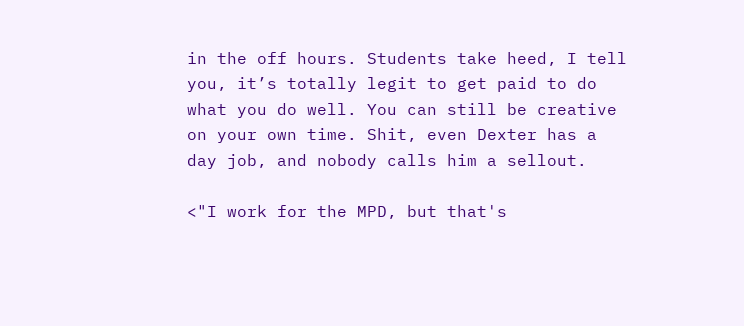in the off hours. Students take heed, I tell you, it’s totally legit to get paid to do what you do well. You can still be creative on your own time. Shit, even Dexter has a day job, and nobody calls him a sellout.

<"I work for the MPD, but that's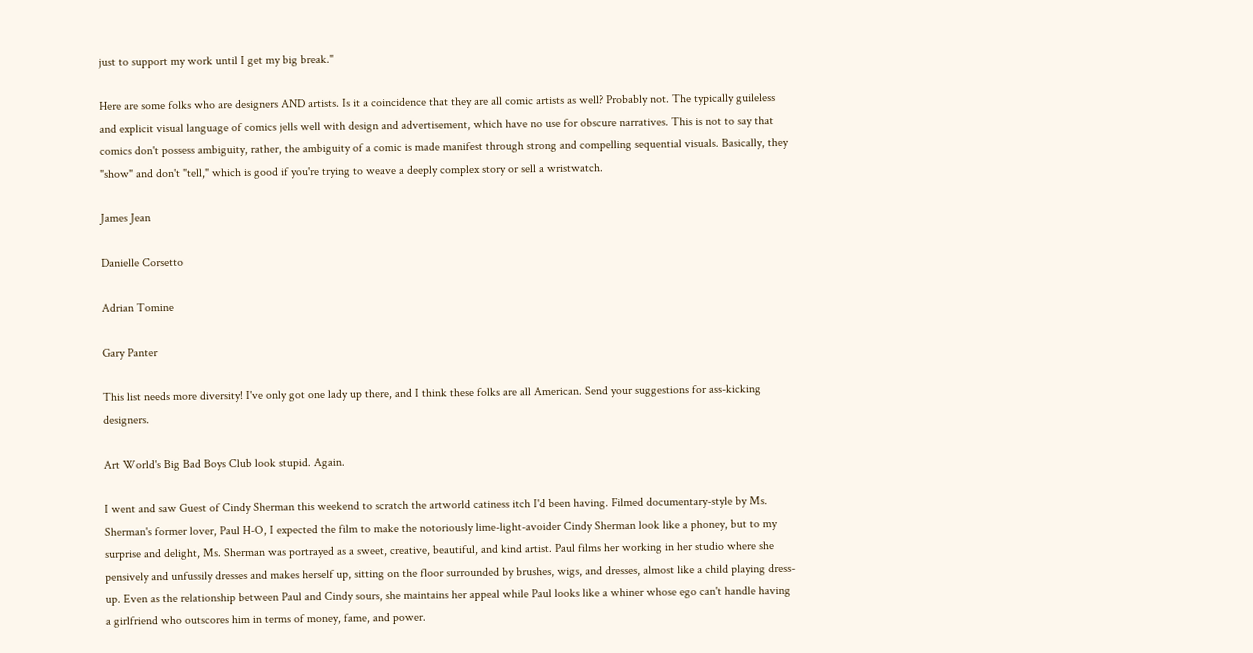just to support my work until I get my big break."

Here are some folks who are designers AND artists. Is it a coincidence that they are all comic artists as well? Probably not. The typically guileless and explicit visual language of comics jells well with design and advertisement, which have no use for obscure narratives. This is not to say that comics don't possess ambiguity, rather, the ambiguity of a comic is made manifest through strong and compelling sequential visuals. Basically, they "show" and don't "tell," which is good if you're trying to weave a deeply complex story or sell a wristwatch.

James Jean

Danielle Corsetto

Adrian Tomine

Gary Panter

This list needs more diversity! I've only got one lady up there, and I think these folks are all American. Send your suggestions for ass-kicking designers.

Art World's Big Bad Boys Club look stupid. Again.

I went and saw Guest of Cindy Sherman this weekend to scratch the artworld catiness itch I'd been having. Filmed documentary-style by Ms. Sherman's former lover, Paul H-O, I expected the film to make the notoriously lime-light-avoider Cindy Sherman look like a phoney, but to my surprise and delight, Ms. Sherman was portrayed as a sweet, creative, beautiful, and kind artist. Paul films her working in her studio where she pensively and unfussily dresses and makes herself up, sitting on the floor surrounded by brushes, wigs, and dresses, almost like a child playing dress-up. Even as the relationship between Paul and Cindy sours, she maintains her appeal while Paul looks like a whiner whose ego can't handle having a girlfriend who outscores him in terms of money, fame, and power.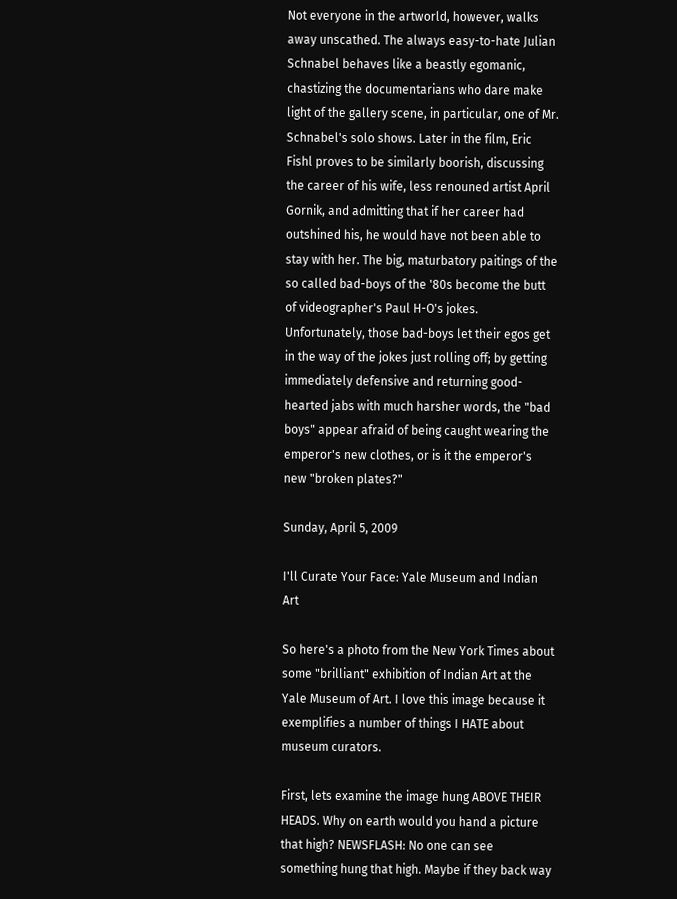Not everyone in the artworld, however, walks away unscathed. The always easy-to-hate Julian Schnabel behaves like a beastly egomanic, chastizing the documentarians who dare make light of the gallery scene, in particular, one of Mr. Schnabel's solo shows. Later in the film, Eric Fishl proves to be similarly boorish, discussing the career of his wife, less renouned artist April Gornik, and admitting that if her career had outshined his, he would have not been able to stay with her. The big, maturbatory paitings of the so called bad-boys of the '80s become the butt of videographer's Paul H-O's jokes. Unfortunately, those bad-boys let their egos get in the way of the jokes just rolling off; by getting immediately defensive and returning good-hearted jabs with much harsher words, the "bad boys" appear afraid of being caught wearing the emperor's new clothes, or is it the emperor's new "broken plates?"

Sunday, April 5, 2009

I'll Curate Your Face: Yale Museum and Indian Art

So here's a photo from the New York Times about some "brilliant" exhibition of Indian Art at the Yale Museum of Art. I love this image because it exemplifies a number of things I HATE about museum curators.

First, lets examine the image hung ABOVE THEIR HEADS. Why on earth would you hand a picture that high? NEWSFLASH: No one can see something hung that high. Maybe if they back way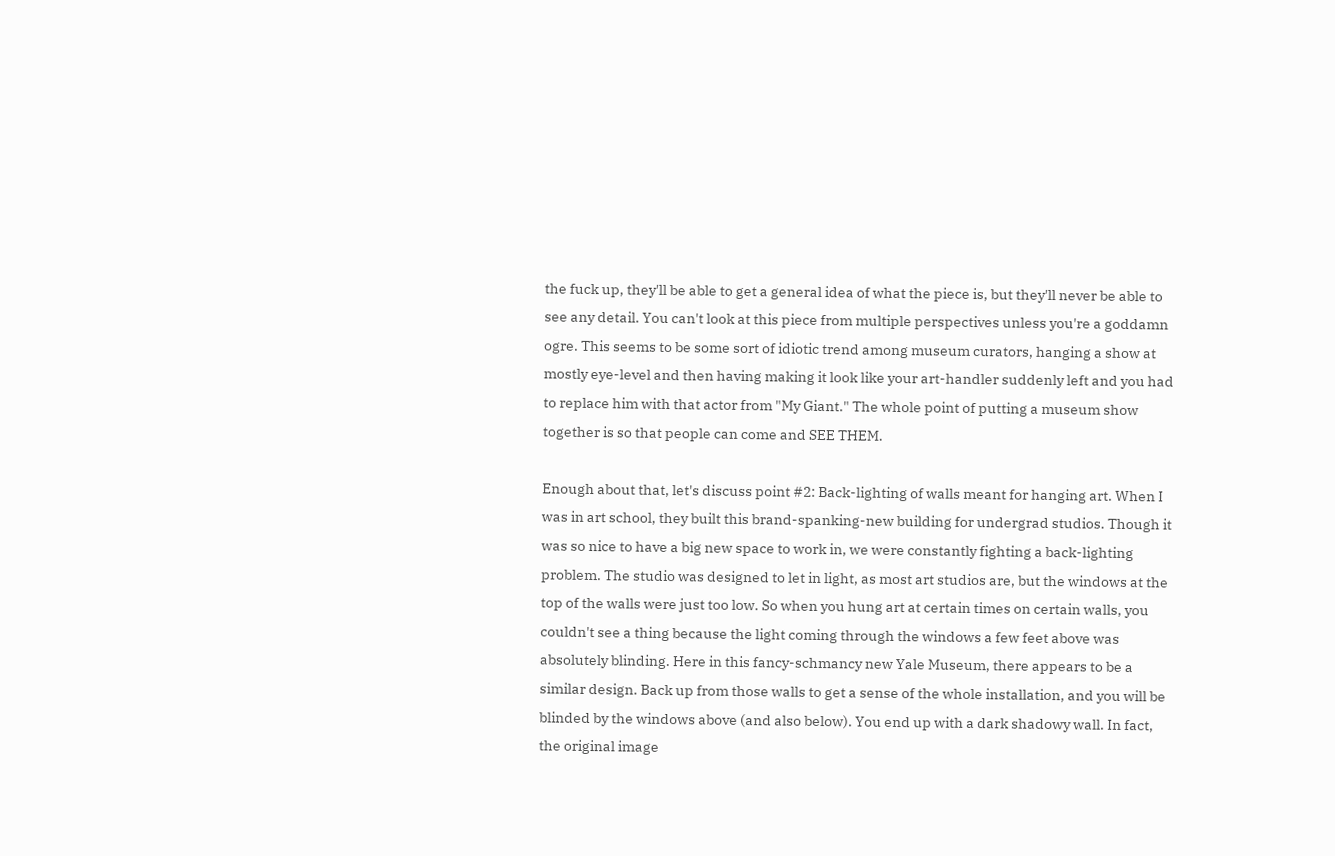the fuck up, they'll be able to get a general idea of what the piece is, but they'll never be able to see any detail. You can't look at this piece from multiple perspectives unless you're a goddamn ogre. This seems to be some sort of idiotic trend among museum curators, hanging a show at mostly eye-level and then having making it look like your art-handler suddenly left and you had to replace him with that actor from "My Giant." The whole point of putting a museum show together is so that people can come and SEE THEM.

Enough about that, let's discuss point #2: Back-lighting of walls meant for hanging art. When I was in art school, they built this brand-spanking-new building for undergrad studios. Though it was so nice to have a big new space to work in, we were constantly fighting a back-lighting problem. The studio was designed to let in light, as most art studios are, but the windows at the top of the walls were just too low. So when you hung art at certain times on certain walls, you couldn't see a thing because the light coming through the windows a few feet above was absolutely blinding. Here in this fancy-schmancy new Yale Museum, there appears to be a similar design. Back up from those walls to get a sense of the whole installation, and you will be blinded by the windows above (and also below). You end up with a dark shadowy wall. In fact, the original image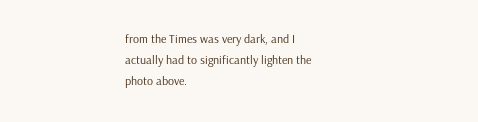from the Times was very dark, and I actually had to significantly lighten the photo above.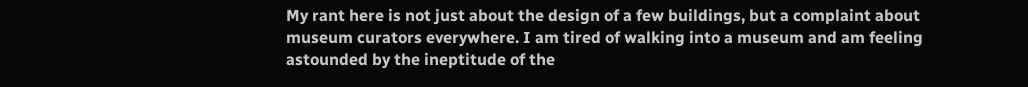My rant here is not just about the design of a few buildings, but a complaint about museum curators everywhere. I am tired of walking into a museum and am feeling astounded by the ineptitude of the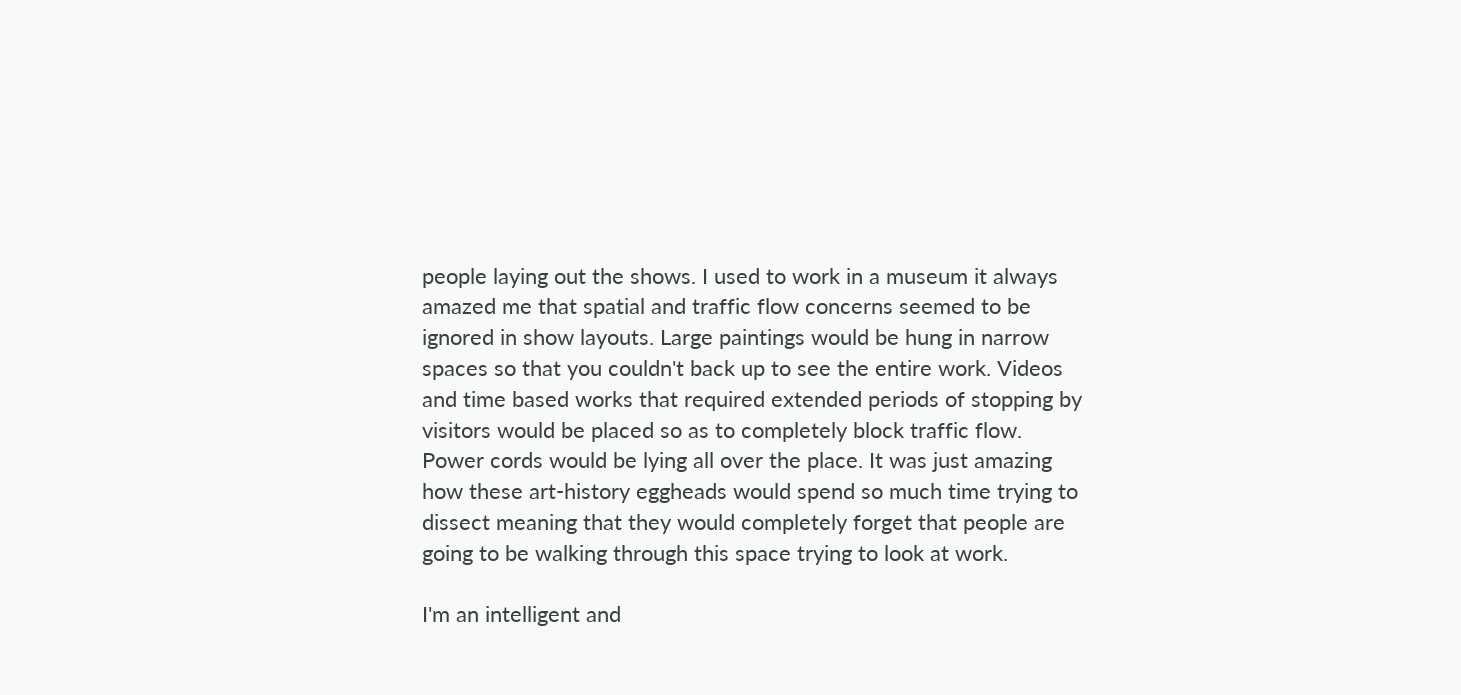people laying out the shows. I used to work in a museum it always amazed me that spatial and traffic flow concerns seemed to be ignored in show layouts. Large paintings would be hung in narrow spaces so that you couldn't back up to see the entire work. Videos and time based works that required extended periods of stopping by visitors would be placed so as to completely block traffic flow. Power cords would be lying all over the place. It was just amazing how these art-history eggheads would spend so much time trying to dissect meaning that they would completely forget that people are going to be walking through this space trying to look at work.

I'm an intelligent and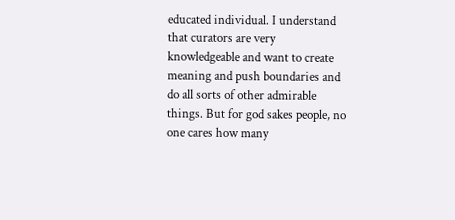educated individual. I understand that curators are very knowledgeable and want to create meaning and push boundaries and do all sorts of other admirable things. But for god sakes people, no one cares how many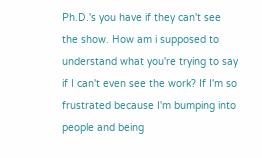Ph.D.'s you have if they can't see the show. How am i supposed to understand what you're trying to say if I can't even see the work? If I'm so frustrated because I'm bumping into people and being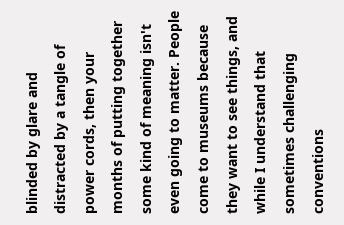blinded by glare and distracted by a tangle of power cords, then your months of putting together some kind of meaning isn't even going to matter. People come to museums because they want to see things, and while I understand that sometimes challenging conventions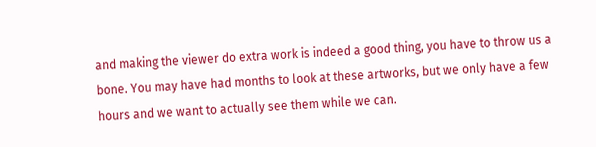and making the viewer do extra work is indeed a good thing, you have to throw us a bone. You may have had months to look at these artworks, but we only have a few hours and we want to actually see them while we can.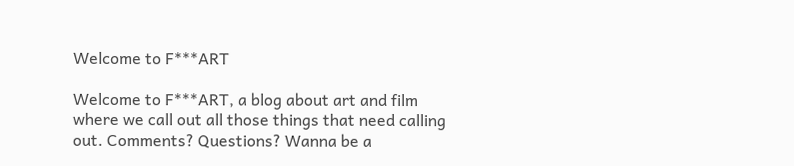Welcome to F***ART

Welcome to F***ART, a blog about art and film where we call out all those things that need calling out. Comments? Questions? Wanna be a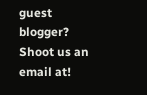guest blogger? Shoot us an email at!